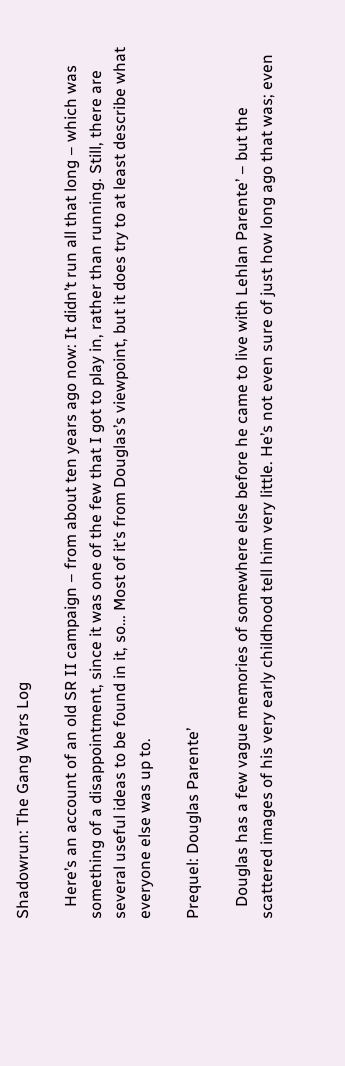Shadowrun: The Gang Wars Log

   Here’s an account of an old SR II campaign – from about ten years ago now: It didn’t run all that long – which was something of a disappointment, since it was one of the few that I got to play in, rather than running. Still, there are several useful ideas to be found in it, so… Most of it’s from Douglas’s viewpoint, but it does try to at least describe what everyone else was up to.

Prequel: Douglas Parente’

   Douglas has a few vague memories of somewhere else before he came to live with Lehlan Parente’ – but the scattered images of his very early childhood tell him very little. He’s not even sure of just how long ago that was; even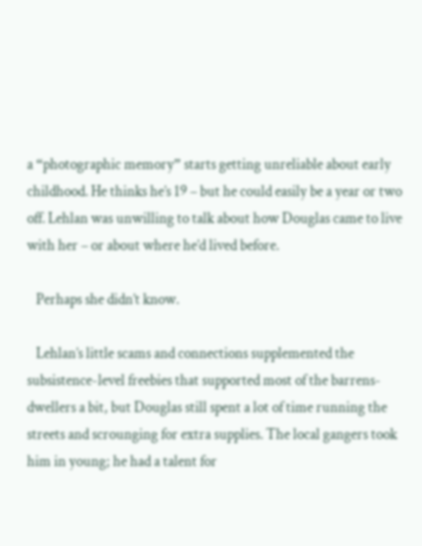a “photographic memory” starts getting unreliable about early childhood. He thinks he’s 19 – but he could easily be a year or two off. Lehlan was unwilling to talk about how Douglas came to live with her – or about where he’d lived before.

   Perhaps she didn’t know.

   Lehlan’s little scams and connections supplemented the subsistence-level freebies that supported most of the barrens-dwellers a bit, but Douglas still spent a lot of time running the streets and scrounging for extra supplies. The local gangers took him in young; he had a talent for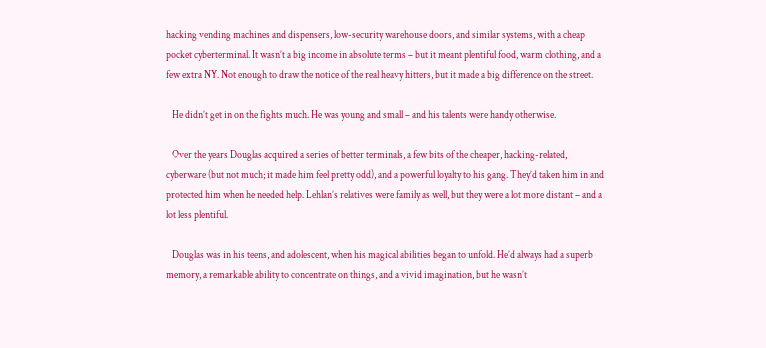hacking vending machines and dispensers, low-security warehouse doors, and similar systems, with a cheap pocket cyberterminal. It wasn’t a big income in absolute terms – but it meant plentiful food, warm clothing, and a few extra NY. Not enough to draw the notice of the real heavy hitters, but it made a big difference on the street.

   He didn’t get in on the fights much. He was young and small – and his talents were handy otherwise.

   Over the years Douglas acquired a series of better terminals, a few bits of the cheaper, hacking-related, cyberware (but not much; it made him feel pretty odd), and a powerful loyalty to his gang. They’d taken him in and protected him when he needed help. Lehlan’s relatives were family as well, but they were a lot more distant – and a lot less plentiful.

   Douglas was in his teens, and adolescent, when his magical abilities began to unfold. He’d always had a superb memory, a remarkable ability to concentrate on things, and a vivid imagination, but he wasn’t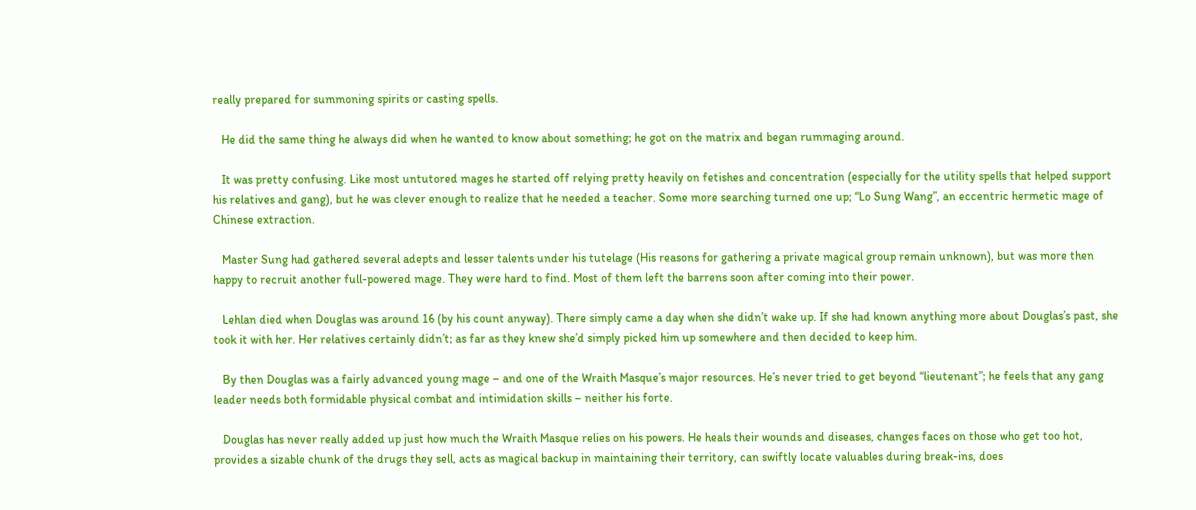really prepared for summoning spirits or casting spells.

   He did the same thing he always did when he wanted to know about something; he got on the matrix and began rummaging around.

   It was pretty confusing. Like most untutored mages he started off relying pretty heavily on fetishes and concentration (especially for the utility spells that helped support his relatives and gang), but he was clever enough to realize that he needed a teacher. Some more searching turned one up; “Lo Sung Wang”, an eccentric hermetic mage of Chinese extraction.

   Master Sung had gathered several adepts and lesser talents under his tutelage (His reasons for gathering a private magical group remain unknown), but was more then happy to recruit another full-powered mage. They were hard to find. Most of them left the barrens soon after coming into their power.

   Lehlan died when Douglas was around 16 (by his count anyway). There simply came a day when she didn’t wake up. If she had known anything more about Douglas’s past, she took it with her. Her relatives certainly didn’t; as far as they knew she’d simply picked him up somewhere and then decided to keep him.

   By then Douglas was a fairly advanced young mage – and one of the Wraith Masque’s major resources. He’s never tried to get beyond “lieutenant”; he feels that any gang leader needs both formidable physical combat and intimidation skills – neither his forte.

   Douglas has never really added up just how much the Wraith Masque relies on his powers. He heals their wounds and diseases, changes faces on those who get too hot, provides a sizable chunk of the drugs they sell, acts as magical backup in maintaining their territory, can swiftly locate valuables during break-ins, does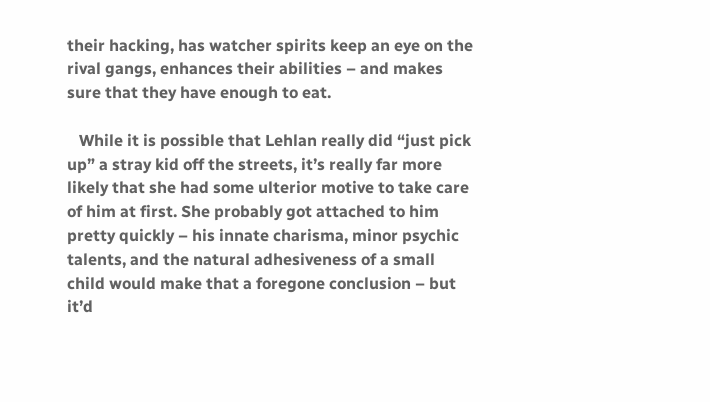their hacking, has watcher spirits keep an eye on the rival gangs, enhances their abilities – and makes sure that they have enough to eat.

   While it is possible that Lehlan really did “just pick up” a stray kid off the streets, it’s really far more likely that she had some ulterior motive to take care of him at first. She probably got attached to him pretty quickly – his innate charisma, minor psychic talents, and the natural adhesiveness of a small child would make that a foregone conclusion – but it’d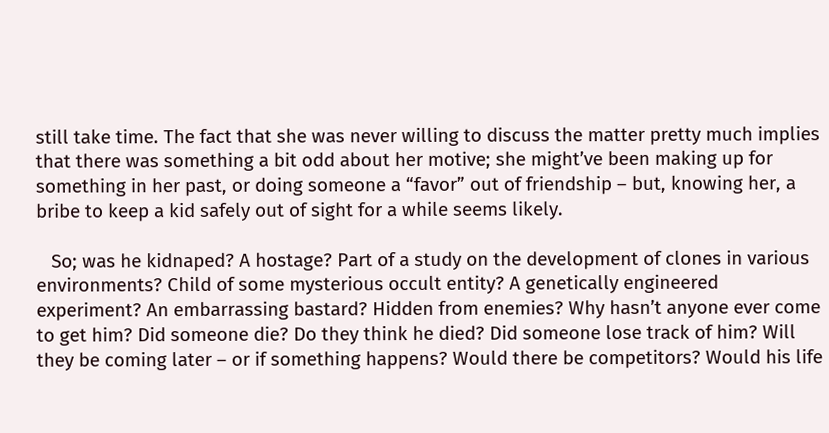still take time. The fact that she was never willing to discuss the matter pretty much implies that there was something a bit odd about her motive; she might’ve been making up for something in her past, or doing someone a “favor” out of friendship – but, knowing her, a bribe to keep a kid safely out of sight for a while seems likely.

   So; was he kidnaped? A hostage? Part of a study on the development of clones in various environments? Child of some mysterious occult entity? A genetically engineered experiment? An embarrassing bastard? Hidden from enemies? Why hasn’t anyone ever come to get him? Did someone die? Do they think he died? Did someone lose track of him? Will they be coming later – or if something happens? Would there be competitors? Would his life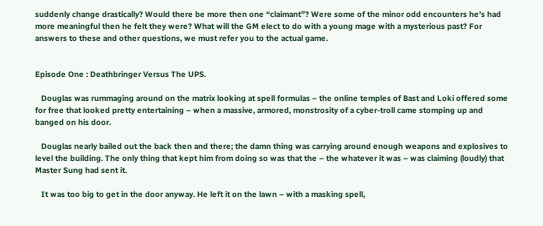suddenly change drastically? Would there be more then one “claimant”? Were some of the minor odd encounters he’s had more meaningful then he felt they were? What will the GM elect to do with a young mage with a mysterious past? For answers to these and other questions, we must refer you to the actual game.


Episode One : Deathbringer Versus The UPS.

   Douglas was rummaging around on the matrix looking at spell formulas – the online temples of Bast and Loki offered some for free that looked pretty entertaining – when a massive, armored, monstrosity of a cyber-troll came stomping up and banged on his door.

   Douglas nearly bailed out the back then and there; the damn thing was carrying around enough weapons and explosives to level the building. The only thing that kept him from doing so was that the – the whatever it was – was claiming (loudly) that Master Sung had sent it.

   It was too big to get in the door anyway. He left it on the lawn – with a masking spell,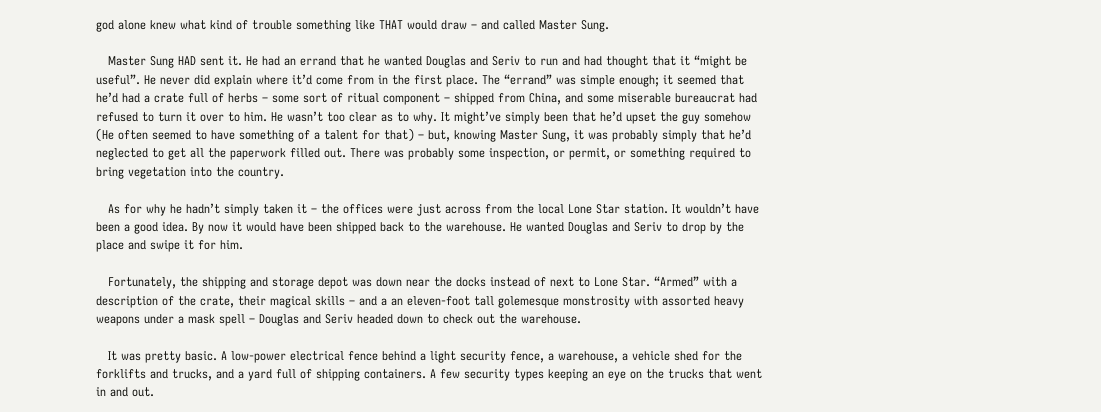god alone knew what kind of trouble something like THAT would draw – and called Master Sung.

   Master Sung HAD sent it. He had an errand that he wanted Douglas and Seriv to run and had thought that it “might be useful”. He never did explain where it’d come from in the first place. The “errand” was simple enough; it seemed that he’d had a crate full of herbs – some sort of ritual component – shipped from China, and some miserable bureaucrat had refused to turn it over to him. He wasn’t too clear as to why. It might’ve simply been that he’d upset the guy somehow (He often seemed to have something of a talent for that) – but, knowing Master Sung, it was probably simply that he’d neglected to get all the paperwork filled out. There was probably some inspection, or permit, or something required to bring vegetation into the country.

   As for why he hadn’t simply taken it – the offices were just across from the local Lone Star station. It wouldn’t have been a good idea. By now it would have been shipped back to the warehouse. He wanted Douglas and Seriv to drop by the place and swipe it for him.

   Fortunately, the shipping and storage depot was down near the docks instead of next to Lone Star. “Armed” with a description of the crate, their magical skills – and a an eleven-foot tall golemesque monstrosity with assorted heavy weapons under a mask spell – Douglas and Seriv headed down to check out the warehouse.

   It was pretty basic. A low-power electrical fence behind a light security fence, a warehouse, a vehicle shed for the forklifts and trucks, and a yard full of shipping containers. A few security types keeping an eye on the trucks that went in and out.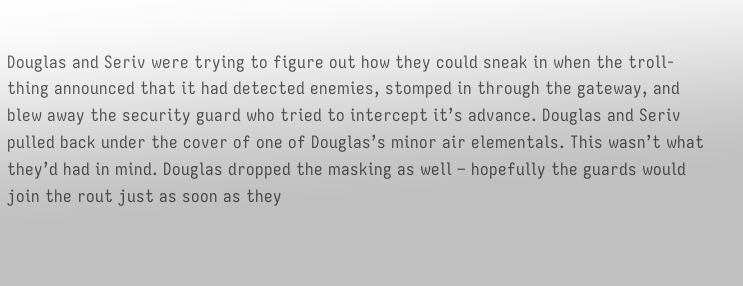Douglas and Seriv were trying to figure out how they could sneak in when the troll-thing announced that it had detected enemies, stomped in through the gateway, and blew away the security guard who tried to intercept it’s advance. Douglas and Seriv pulled back under the cover of one of Douglas’s minor air elementals. This wasn’t what they’d had in mind. Douglas dropped the masking as well – hopefully the guards would join the rout just as soon as they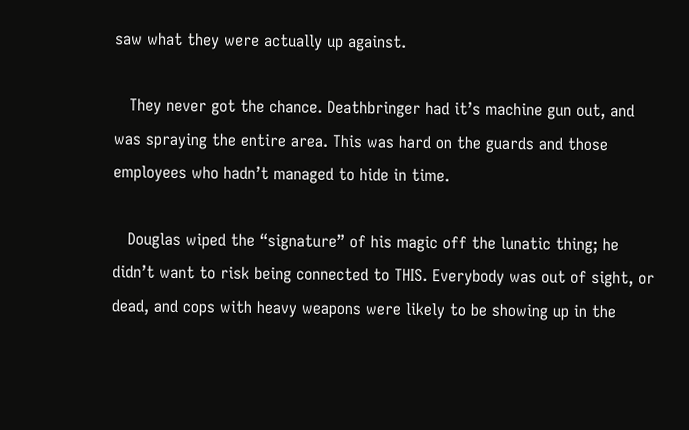saw what they were actually up against.

   They never got the chance. Deathbringer had it’s machine gun out, and was spraying the entire area. This was hard on the guards and those employees who hadn’t managed to hide in time.

   Douglas wiped the “signature” of his magic off the lunatic thing; he didn’t want to risk being connected to THIS. Everybody was out of sight, or dead, and cops with heavy weapons were likely to be showing up in the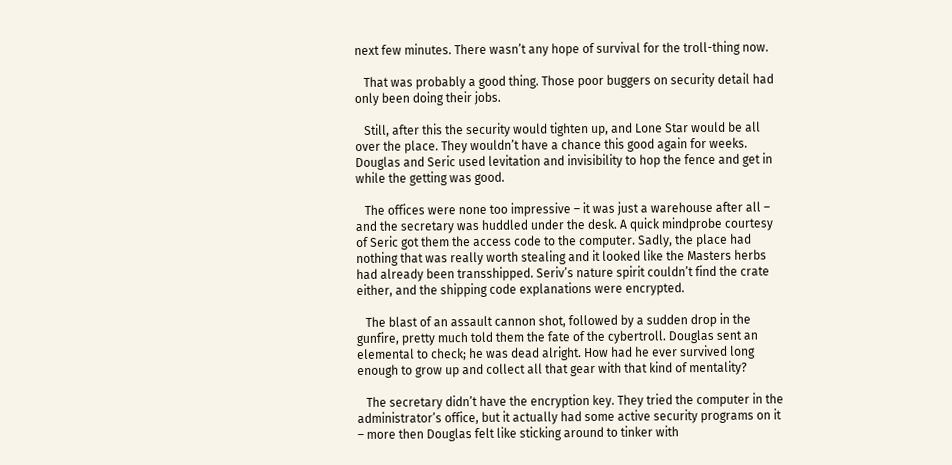next few minutes. There wasn’t any hope of survival for the troll-thing now.

   That was probably a good thing. Those poor buggers on security detail had only been doing their jobs.

   Still, after this the security would tighten up, and Lone Star would be all over the place. They wouldn’t have a chance this good again for weeks. Douglas and Seric used levitation and invisibility to hop the fence and get in while the getting was good.

   The offices were none too impressive – it was just a warehouse after all – and the secretary was huddled under the desk. A quick mindprobe courtesy of Seric got them the access code to the computer. Sadly, the place had nothing that was really worth stealing and it looked like the Masters herbs had already been transshipped. Seriv’s nature spirit couldn’t find the crate either, and the shipping code explanations were encrypted.

   The blast of an assault cannon shot, followed by a sudden drop in the gunfire, pretty much told them the fate of the cybertroll. Douglas sent an elemental to check; he was dead alright. How had he ever survived long enough to grow up and collect all that gear with that kind of mentality?

   The secretary didn’t have the encryption key. They tried the computer in the administrator’s office, but it actually had some active security programs on it – more then Douglas felt like sticking around to tinker with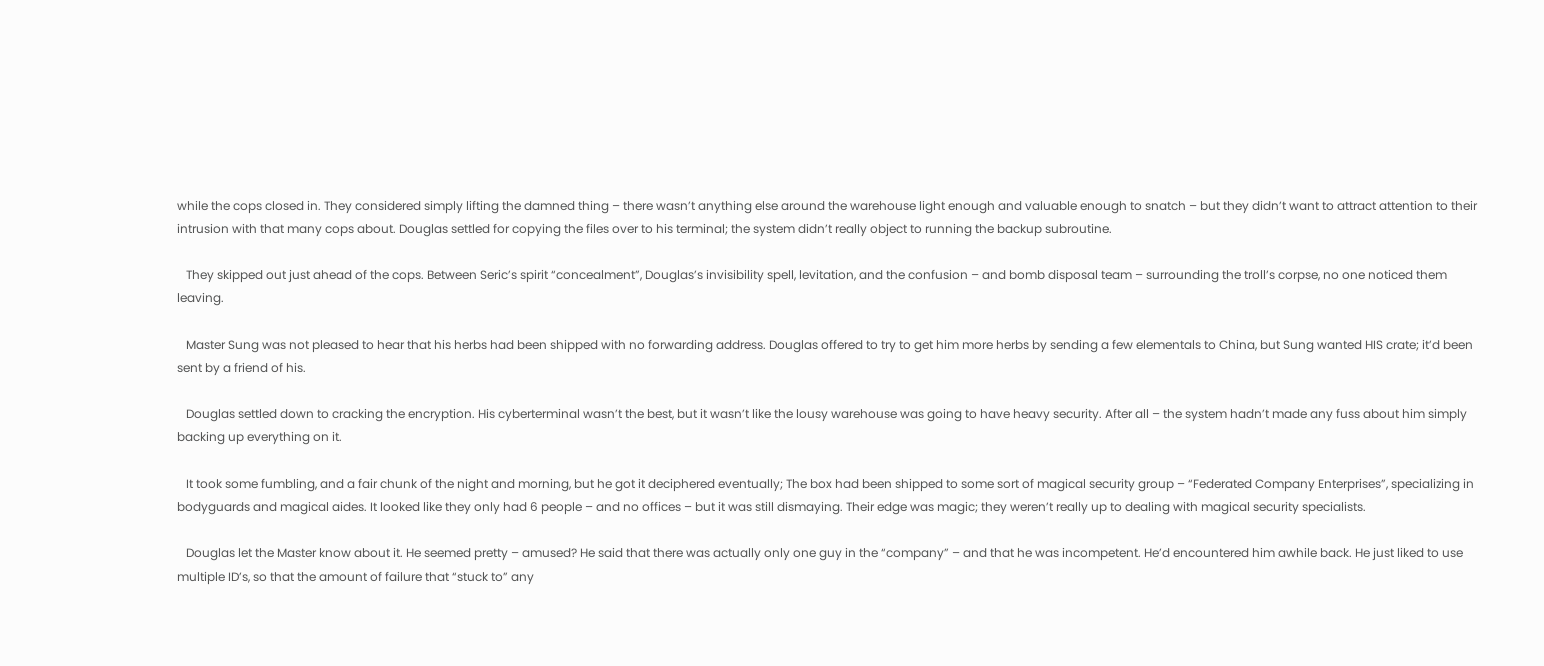while the cops closed in. They considered simply lifting the damned thing – there wasn’t anything else around the warehouse light enough and valuable enough to snatch – but they didn’t want to attract attention to their intrusion with that many cops about. Douglas settled for copying the files over to his terminal; the system didn’t really object to running the backup subroutine.

   They skipped out just ahead of the cops. Between Seric’s spirit “concealment”, Douglas’s invisibility spell, levitation, and the confusion – and bomb disposal team – surrounding the troll’s corpse, no one noticed them leaving.

   Master Sung was not pleased to hear that his herbs had been shipped with no forwarding address. Douglas offered to try to get him more herbs by sending a few elementals to China, but Sung wanted HIS crate; it’d been sent by a friend of his.

   Douglas settled down to cracking the encryption. His cyberterminal wasn’t the best, but it wasn’t like the lousy warehouse was going to have heavy security. After all – the system hadn’t made any fuss about him simply backing up everything on it.

   It took some fumbling, and a fair chunk of the night and morning, but he got it deciphered eventually; The box had been shipped to some sort of magical security group – “Federated Company Enterprises”, specializing in bodyguards and magical aides. It looked like they only had 6 people – and no offices – but it was still dismaying. Their edge was magic; they weren’t really up to dealing with magical security specialists.

   Douglas let the Master know about it. He seemed pretty – amused? He said that there was actually only one guy in the “company” – and that he was incompetent. He’d encountered him awhile back. He just liked to use multiple ID’s, so that the amount of failure that “stuck to” any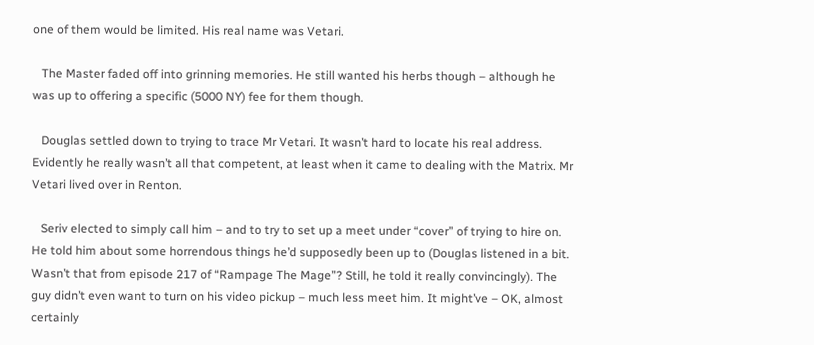one of them would be limited. His real name was Vetari.

   The Master faded off into grinning memories. He still wanted his herbs though – although he was up to offering a specific (5000 NY) fee for them though.

   Douglas settled down to trying to trace Mr Vetari. It wasn’t hard to locate his real address. Evidently he really wasn’t all that competent, at least when it came to dealing with the Matrix. Mr Vetari lived over in Renton.

   Seriv elected to simply call him – and to try to set up a meet under “cover” of trying to hire on. He told him about some horrendous things he’d supposedly been up to (Douglas listened in a bit. Wasn’t that from episode 217 of “Rampage The Mage”? Still, he told it really convincingly). The guy didn’t even want to turn on his video pickup – much less meet him. It might’ve – OK, almost certainly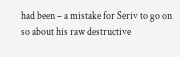had been – a mistake for Seriv to go on so about his raw destructive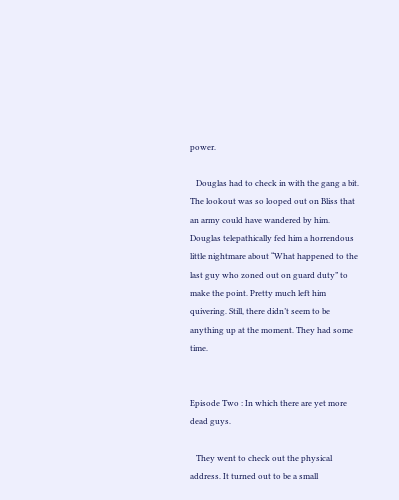power.

   Douglas had to check in with the gang a bit. The lookout was so looped out on Bliss that an army could have wandered by him. Douglas telepathically fed him a horrendous little nightmare about “What happened to the last guy who zoned out on guard duty” to make the point. Pretty much left him quivering. Still, there didn’t seem to be anything up at the moment. They had some time.


Episode Two : In which there are yet more dead guys.

   They went to check out the physical address. It turned out to be a small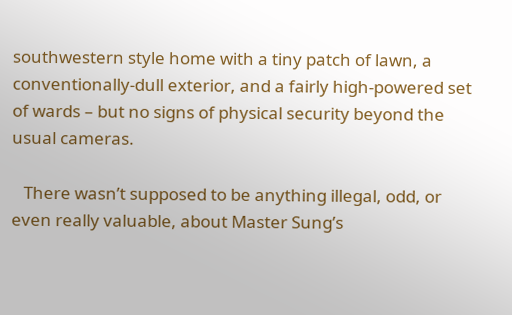southwestern style home with a tiny patch of lawn, a conventionally-dull exterior, and a fairly high-powered set of wards – but no signs of physical security beyond the usual cameras.

   There wasn’t supposed to be anything illegal, odd, or even really valuable, about Master Sung’s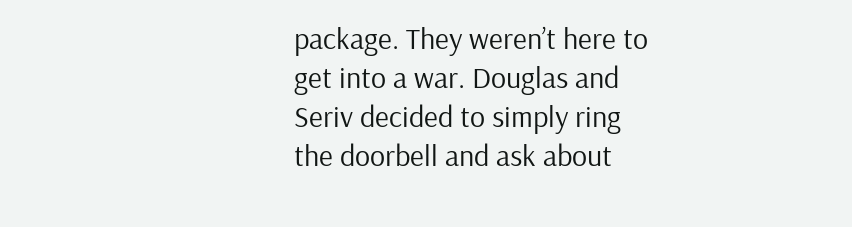package. They weren’t here to get into a war. Douglas and Seriv decided to simply ring the doorbell and ask about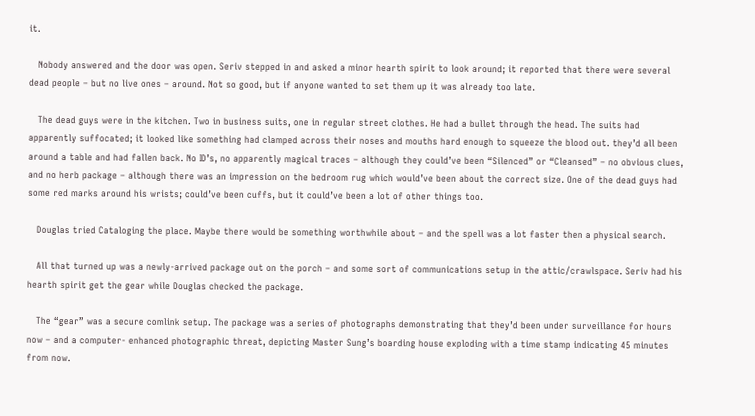it.

   Nobody answered and the door was open. Seriv stepped in and asked a minor hearth spirit to look around; it reported that there were several dead people – but no live ones – around. Not so good, but if anyone wanted to set them up it was already too late.

   The dead guys were in the kitchen. Two in business suits, one in regular street clothes. He had a bullet through the head. The suits had apparently suffocated; it looked like something had clamped across their noses and mouths hard enough to squeeze the blood out. they’d all been around a table and had fallen back. No ID’s, no apparently magical traces – although they could’ve been “Silenced” or “Cleansed” – no obvious clues, and no herb package – although there was an impression on the bedroom rug which would’ve been about the correct size. One of the dead guys had some red marks around his wrists; could’ve been cuffs, but it could’ve been a lot of other things too.

   Douglas tried Cataloging the place. Maybe there would be something worthwhile about – and the spell was a lot faster then a physical search.

   All that turned up was a newly-arrived package out on the porch – and some sort of communications setup in the attic/crawlspace. Seriv had his hearth spirit get the gear while Douglas checked the package.

   The “gear” was a secure comlink setup. The package was a series of photographs demonstrating that they’d been under surveillance for hours now – and a computer- enhanced photographic threat, depicting Master Sung’s boarding house exploding with a time stamp indicating 45 minutes from now.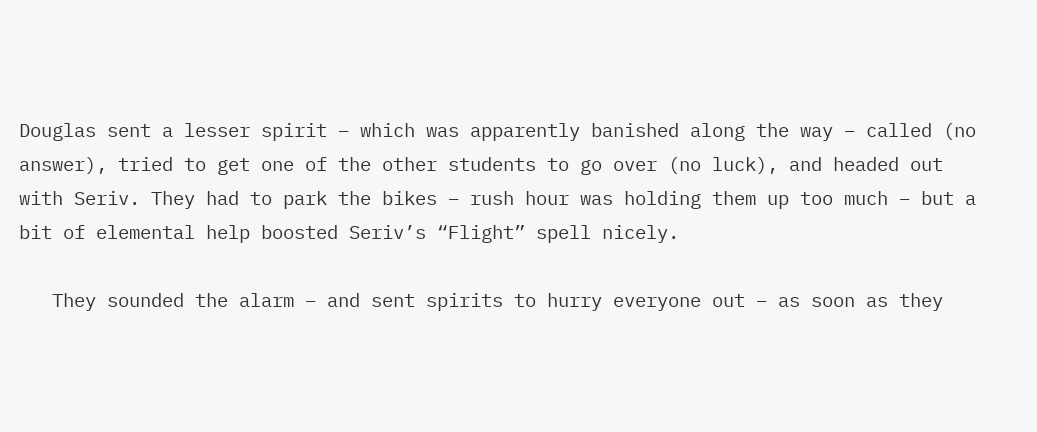Douglas sent a lesser spirit – which was apparently banished along the way – called (no answer), tried to get one of the other students to go over (no luck), and headed out with Seriv. They had to park the bikes – rush hour was holding them up too much – but a bit of elemental help boosted Seriv’s “Flight” spell nicely.

   They sounded the alarm – and sent spirits to hurry everyone out – as soon as they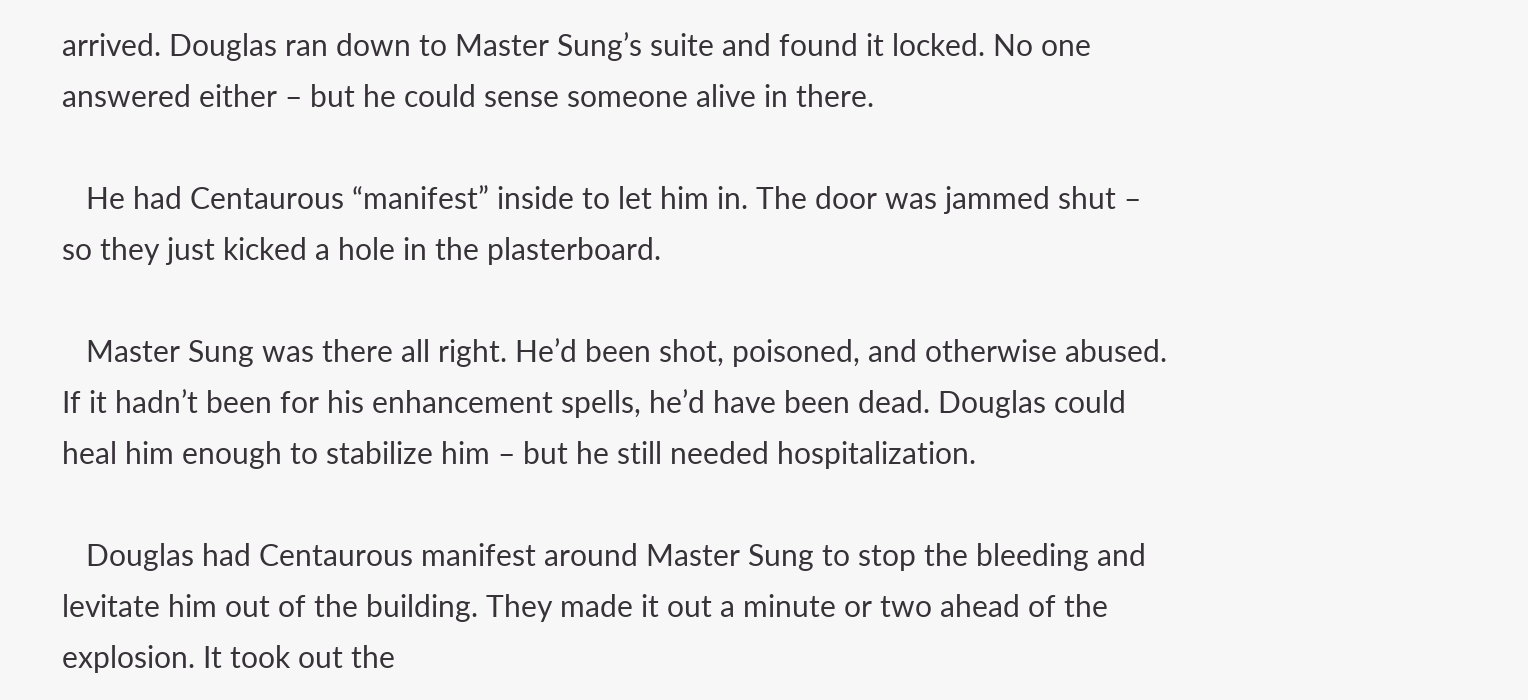arrived. Douglas ran down to Master Sung’s suite and found it locked. No one answered either – but he could sense someone alive in there.

   He had Centaurous “manifest” inside to let him in. The door was jammed shut – so they just kicked a hole in the plasterboard.

   Master Sung was there all right. He’d been shot, poisoned, and otherwise abused. If it hadn’t been for his enhancement spells, he’d have been dead. Douglas could heal him enough to stabilize him – but he still needed hospitalization.

   Douglas had Centaurous manifest around Master Sung to stop the bleeding and levitate him out of the building. They made it out a minute or two ahead of the explosion. It took out the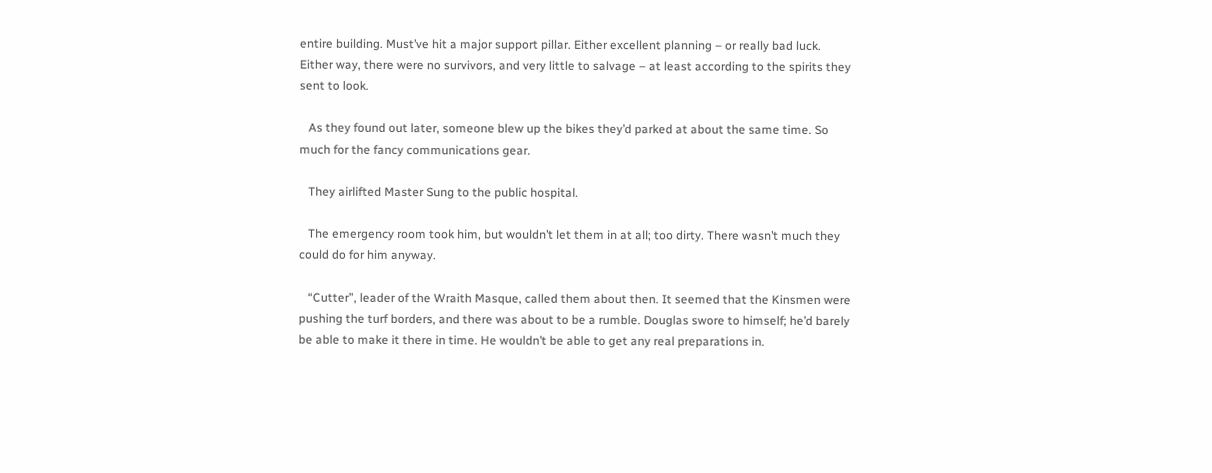entire building. Must’ve hit a major support pillar. Either excellent planning – or really bad luck. Either way, there were no survivors, and very little to salvage – at least according to the spirits they sent to look.

   As they found out later, someone blew up the bikes they’d parked at about the same time. So much for the fancy communications gear.

   They airlifted Master Sung to the public hospital.

   The emergency room took him, but wouldn’t let them in at all; too dirty. There wasn’t much they could do for him anyway.

   “Cutter”, leader of the Wraith Masque, called them about then. It seemed that the Kinsmen were pushing the turf borders, and there was about to be a rumble. Douglas swore to himself; he’d barely be able to make it there in time. He wouldn’t be able to get any real preparations in.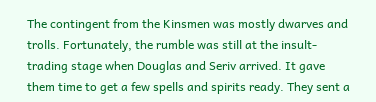The contingent from the Kinsmen was mostly dwarves and trolls. Fortunately, the rumble was still at the insult-trading stage when Douglas and Seriv arrived. It gave them time to get a few spells and spirits ready. They sent a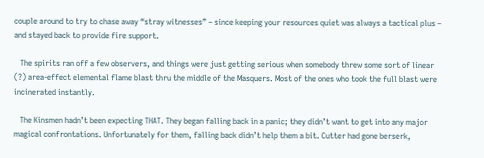couple around to try to chase away “stray witnesses” – since keeping your resources quiet was always a tactical plus – and stayed back to provide fire support.

   The spirits ran off a few observers, and things were just getting serious when somebody threw some sort of linear (?) area-effect elemental flame blast thru the middle of the Masquers. Most of the ones who took the full blast were incinerated instantly.

   The Kinsmen hadn’t been expecting THAT. They began falling back in a panic; they didn’t want to get into any major magical confrontations. Unfortunately for them, falling back didn’t help them a bit. Cutter had gone berserk,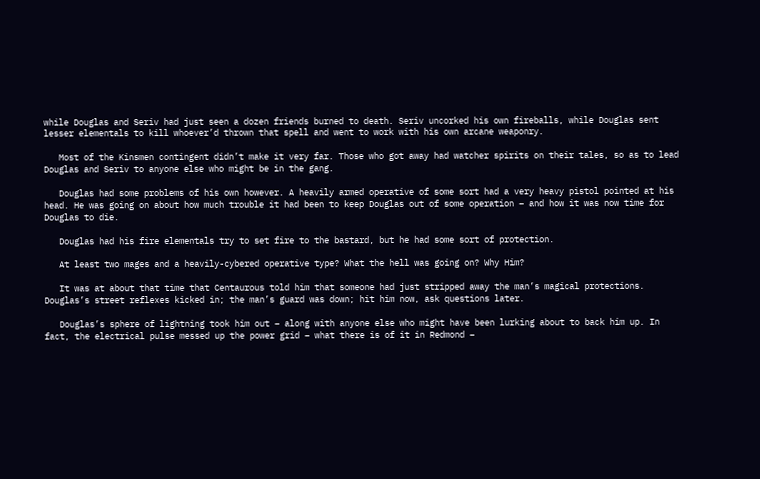while Douglas and Seriv had just seen a dozen friends burned to death. Seriv uncorked his own fireballs, while Douglas sent lesser elementals to kill whoever’d thrown that spell and went to work with his own arcane weaponry.

   Most of the Kinsmen contingent didn’t make it very far. Those who got away had watcher spirits on their tales, so as to lead Douglas and Seriv to anyone else who might be in the gang.

   Douglas had some problems of his own however. A heavily armed operative of some sort had a very heavy pistol pointed at his head. He was going on about how much trouble it had been to keep Douglas out of some operation – and how it was now time for Douglas to die.

   Douglas had his fire elementals try to set fire to the bastard, but he had some sort of protection.

   At least two mages and a heavily-cybered operative type? What the hell was going on? Why Him?

   It was at about that time that Centaurous told him that someone had just stripped away the man’s magical protections. Douglas’s street reflexes kicked in; the man’s guard was down; hit him now, ask questions later.

   Douglas’s sphere of lightning took him out – along with anyone else who might have been lurking about to back him up. In fact, the electrical pulse messed up the power grid – what there is of it in Redmond –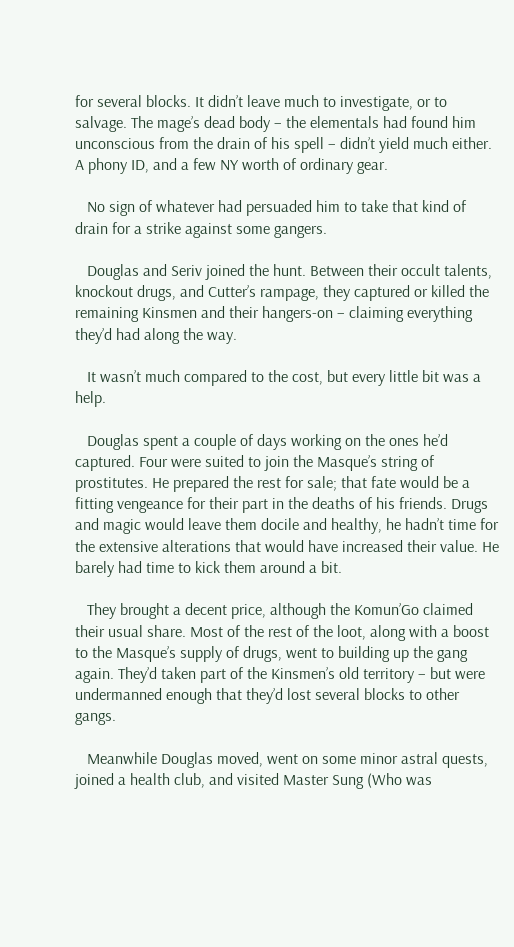for several blocks. It didn’t leave much to investigate, or to salvage. The mage’s dead body – the elementals had found him unconscious from the drain of his spell – didn’t yield much either. A phony ID, and a few NY worth of ordinary gear.

   No sign of whatever had persuaded him to take that kind of drain for a strike against some gangers.

   Douglas and Seriv joined the hunt. Between their occult talents, knockout drugs, and Cutter’s rampage, they captured or killed the remaining Kinsmen and their hangers-on – claiming everything they’d had along the way.

   It wasn’t much compared to the cost, but every little bit was a help.

   Douglas spent a couple of days working on the ones he’d captured. Four were suited to join the Masque’s string of prostitutes. He prepared the rest for sale; that fate would be a fitting vengeance for their part in the deaths of his friends. Drugs and magic would leave them docile and healthy, he hadn’t time for the extensive alterations that would have increased their value. He barely had time to kick them around a bit.

   They brought a decent price, although the Komun’Go claimed their usual share. Most of the rest of the loot, along with a boost to the Masque’s supply of drugs, went to building up the gang again. They’d taken part of the Kinsmen’s old territory – but were undermanned enough that they’d lost several blocks to other gangs.

   Meanwhile Douglas moved, went on some minor astral quests, joined a health club, and visited Master Sung (Who was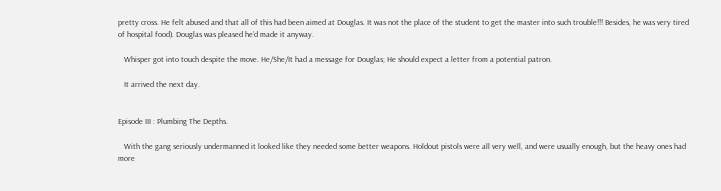pretty cross. He felt abused and that all of this had been aimed at Douglas. It was not the place of the student to get the master into such trouble!!! Besides, he was very tired of hospital food). Douglas was pleased he’d made it anyway.

   Whisper got into touch despite the move. He/She/It had a message for Douglas; He should expect a letter from a potential patron.

   It arrived the next day.


Episode III : Plumbing The Depths.

   With the gang seriously undermanned it looked like they needed some better weapons. Holdout pistols were all very well, and were usually enough, but the heavy ones had more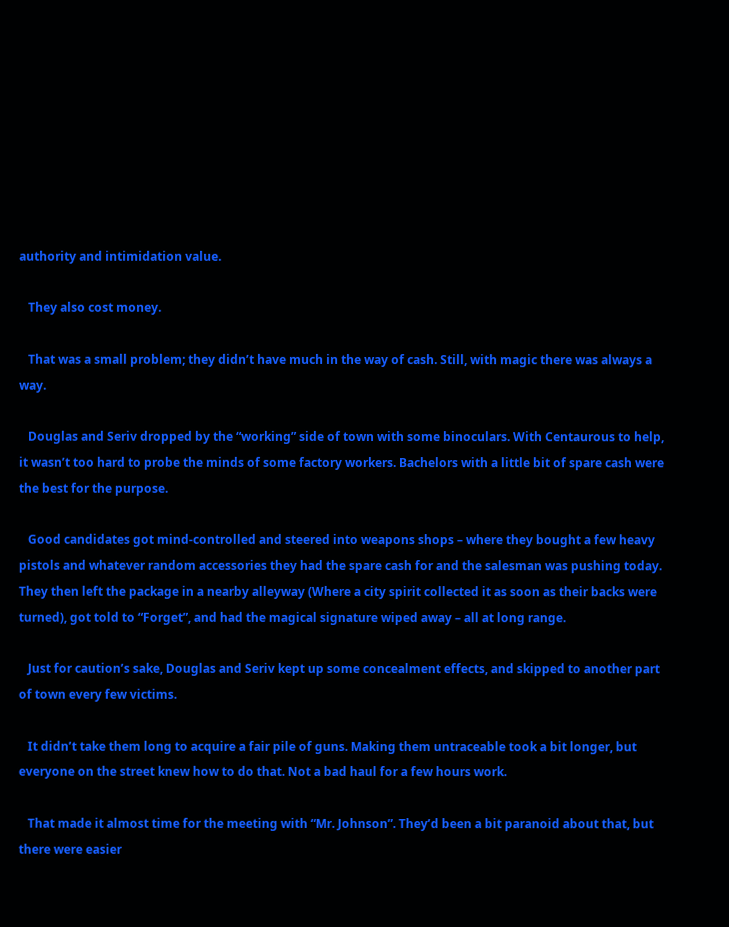authority and intimidation value.

   They also cost money.

   That was a small problem; they didn’t have much in the way of cash. Still, with magic there was always a way.

   Douglas and Seriv dropped by the “working” side of town with some binoculars. With Centaurous to help, it wasn’t too hard to probe the minds of some factory workers. Bachelors with a little bit of spare cash were the best for the purpose.

   Good candidates got mind-controlled and steered into weapons shops – where they bought a few heavy pistols and whatever random accessories they had the spare cash for and the salesman was pushing today. They then left the package in a nearby alleyway (Where a city spirit collected it as soon as their backs were turned), got told to “Forget”, and had the magical signature wiped away – all at long range.

   Just for caution’s sake, Douglas and Seriv kept up some concealment effects, and skipped to another part of town every few victims.

   It didn’t take them long to acquire a fair pile of guns. Making them untraceable took a bit longer, but everyone on the street knew how to do that. Not a bad haul for a few hours work.

   That made it almost time for the meeting with “Mr. Johnson”. They’d been a bit paranoid about that, but there were easier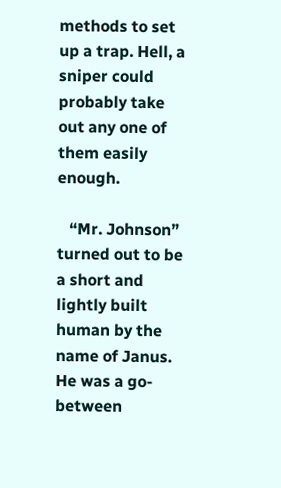methods to set up a trap. Hell, a sniper could probably take out any one of them easily enough.

   “Mr. Johnson” turned out to be a short and lightly built human by the name of Janus. He was a go-between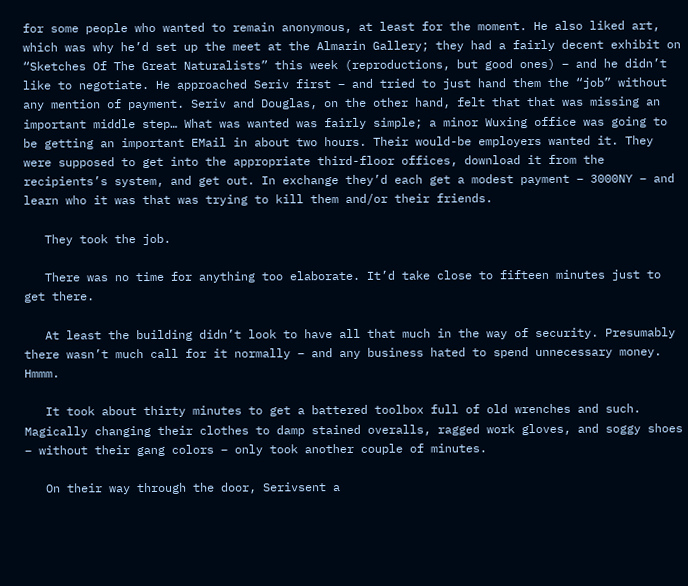for some people who wanted to remain anonymous, at least for the moment. He also liked art, which was why he’d set up the meet at the Almarin Gallery; they had a fairly decent exhibit on “Sketches Of The Great Naturalists” this week (reproductions, but good ones) – and he didn’t like to negotiate. He approached Seriv first – and tried to just hand them the “job” without any mention of payment. Seriv and Douglas, on the other hand, felt that that was missing an important middle step… What was wanted was fairly simple; a minor Wuxing office was going to be getting an important EMail in about two hours. Their would-be employers wanted it. They were supposed to get into the appropriate third-floor offices, download it from the recipients’s system, and get out. In exchange they’d each get a modest payment – 3000NY – and learn who it was that was trying to kill them and/or their friends.

   They took the job.

   There was no time for anything too elaborate. It’d take close to fifteen minutes just to get there.

   At least the building didn’t look to have all that much in the way of security. Presumably there wasn’t much call for it normally – and any business hated to spend unnecessary money. Hmmm.

   It took about thirty minutes to get a battered toolbox full of old wrenches and such. Magically changing their clothes to damp stained overalls, ragged work gloves, and soggy shoes – without their gang colors – only took another couple of minutes.

   On their way through the door, Serivsent a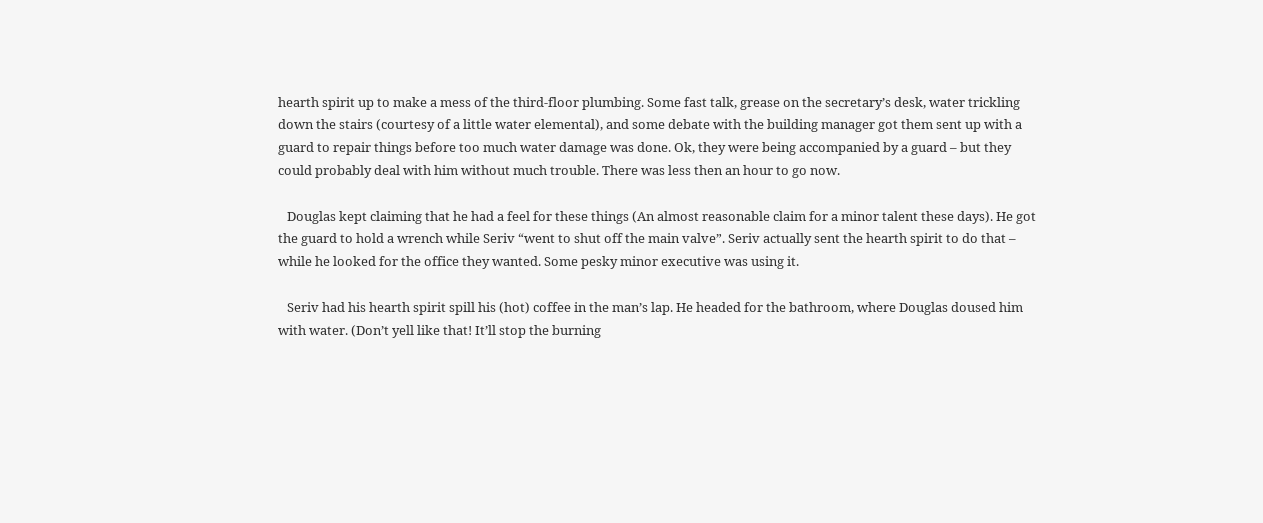hearth spirit up to make a mess of the third-floor plumbing. Some fast talk, grease on the secretary’s desk, water trickling down the stairs (courtesy of a little water elemental), and some debate with the building manager got them sent up with a guard to repair things before too much water damage was done. Ok, they were being accompanied by a guard – but they could probably deal with him without much trouble. There was less then an hour to go now.

   Douglas kept claiming that he had a feel for these things (An almost reasonable claim for a minor talent these days). He got the guard to hold a wrench while Seriv “went to shut off the main valve”. Seriv actually sent the hearth spirit to do that – while he looked for the office they wanted. Some pesky minor executive was using it.

   Seriv had his hearth spirit spill his (hot) coffee in the man’s lap. He headed for the bathroom, where Douglas doused him with water. (Don’t yell like that! It’ll stop the burning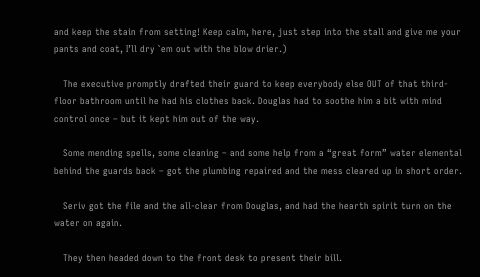and keep the stain from setting! Keep calm, here, just step into the stall and give me your pants and coat, I’ll dry `em out with the blow drier.)

   The executive promptly drafted their guard to keep everybody else OUT of that third-floor bathroom until he had his clothes back. Douglas had to soothe him a bit with mind control once – but it kept him out of the way.

   Some mending spells, some cleaning – and some help from a “great form” water elemental behind the guards back – got the plumbing repaired and the mess cleared up in short order.

   Seriv got the file and the all-clear from Douglas, and had the hearth spirit turn on the water on again.

   They then headed down to the front desk to present their bill.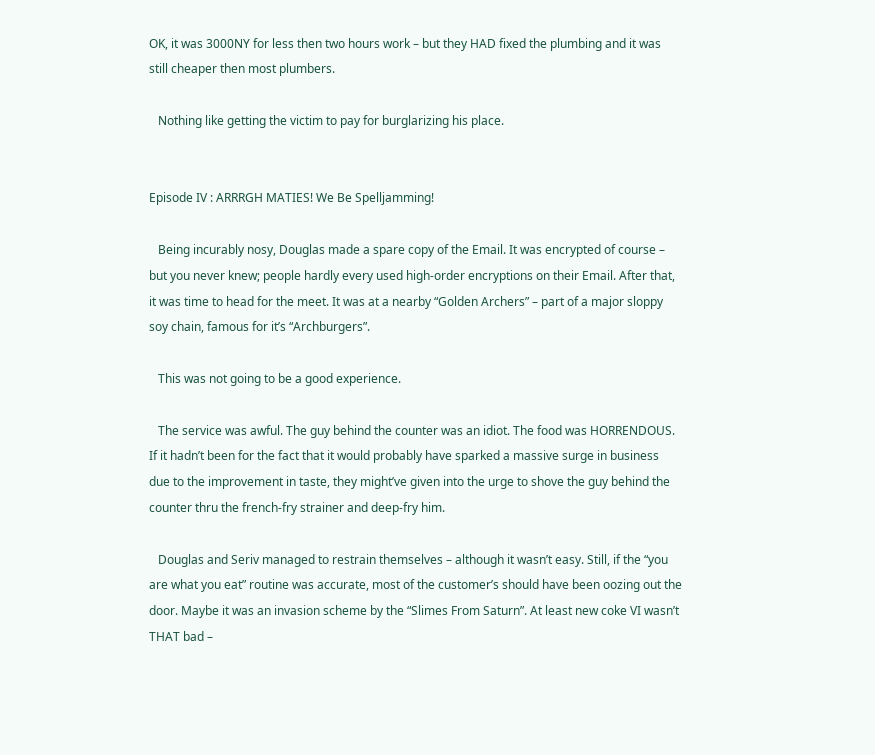OK, it was 3000NY for less then two hours work – but they HAD fixed the plumbing and it was still cheaper then most plumbers.

   Nothing like getting the victim to pay for burglarizing his place.


Episode IV : ARRRGH MATIES! We Be Spelljamming!

   Being incurably nosy, Douglas made a spare copy of the Email. It was encrypted of course – but you never knew; people hardly every used high-order encryptions on their Email. After that, it was time to head for the meet. It was at a nearby “Golden Archers” – part of a major sloppy soy chain, famous for it’s “Archburgers”.

   This was not going to be a good experience.

   The service was awful. The guy behind the counter was an idiot. The food was HORRENDOUS. If it hadn’t been for the fact that it would probably have sparked a massive surge in business due to the improvement in taste, they might’ve given into the urge to shove the guy behind the counter thru the french-fry strainer and deep-fry him.

   Douglas and Seriv managed to restrain themselves – although it wasn’t easy. Still, if the “you are what you eat” routine was accurate, most of the customer’s should have been oozing out the door. Maybe it was an invasion scheme by the “Slimes From Saturn”. At least new coke VI wasn’t THAT bad –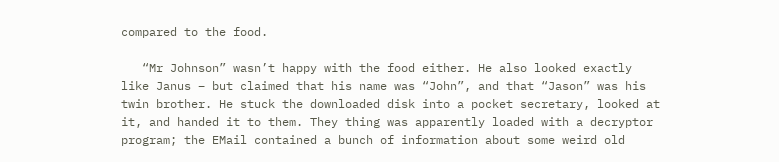compared to the food.

   “Mr Johnson” wasn’t happy with the food either. He also looked exactly like Janus – but claimed that his name was “John”, and that “Jason” was his twin brother. He stuck the downloaded disk into a pocket secretary, looked at it, and handed it to them. They thing was apparently loaded with a decryptor program; the EMail contained a bunch of information about some weird old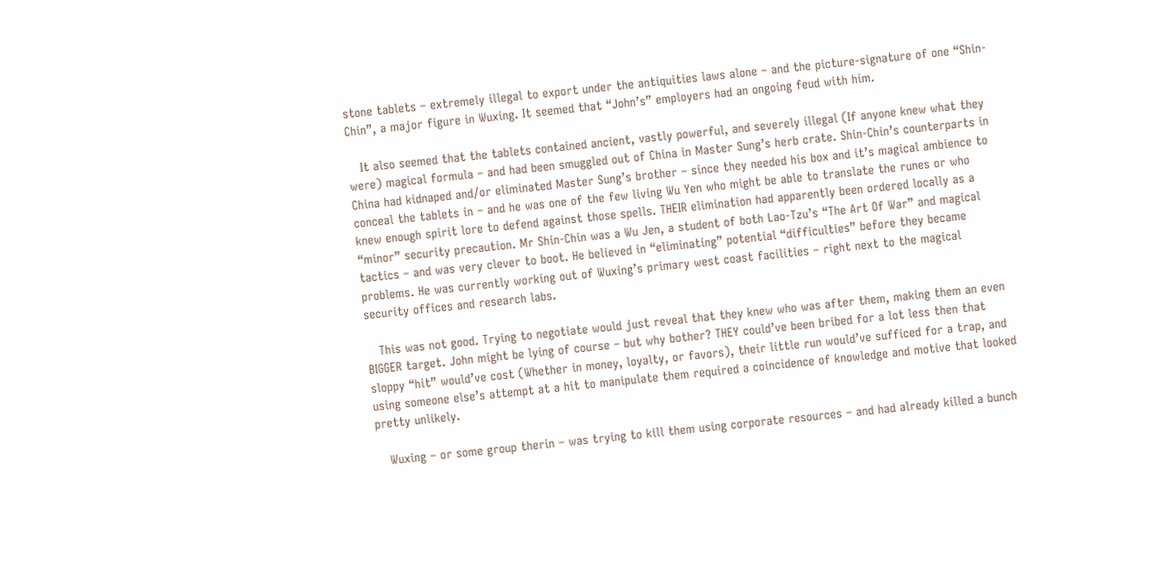stone tablets – extremely illegal to export under the antiquities laws alone – and the picture-signature of one “Shin-Chin”, a major figure in Wuxing. It seemed that “John’s” employers had an ongoing feud with him.

   It also seemed that the tablets contained ancient, vastly powerful, and severely illegal (If anyone knew what they were) magical formula – and had been smuggled out of China in Master Sung’s herb crate. Shin-Chin’s counterparts in China had kidnaped and/or eliminated Master Sung’s brother – since they needed his box and it’s magical ambience to conceal the tablets in – and he was one of the few living Wu Yen who might be able to translate the runes or who knew enough spirit lore to defend against those spells. THEIR elimination had apparently been ordered locally as a “minor” security precaution. Mr Shin-Chin was a Wu Jen, a student of both Lao-Tzu’s “The Art Of War” and magical tactics – and was very clever to boot. He believed in “eliminating” potential “difficulties” before they became problems. He was currently working out of Wuxing’s primary west coast facilities – right next to the magical security offices and research labs.

   This was not good. Trying to negotiate would just reveal that they knew who was after them, making them an even BIGGER target. John might be lying of course – but why bother? THEY could’ve been bribed for a lot less then that sloppy “hit” would’ve cost (Whether in money, loyalty, or favors), their little run would’ve sufficed for a trap, and using someone else’s attempt at a hit to manipulate them required a coincidence of knowledge and motive that looked pretty unlikely.

   Wuxing – or some group therin – was trying to kill them using corporate resources – and had already killed a bunch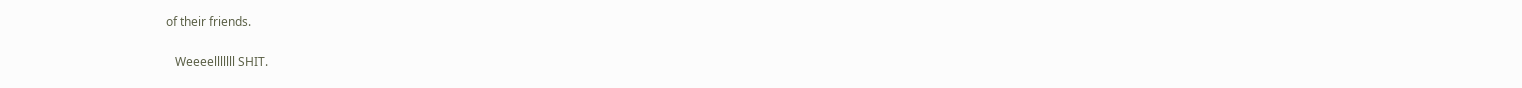of their friends.

   Weeeelllllll SHIT.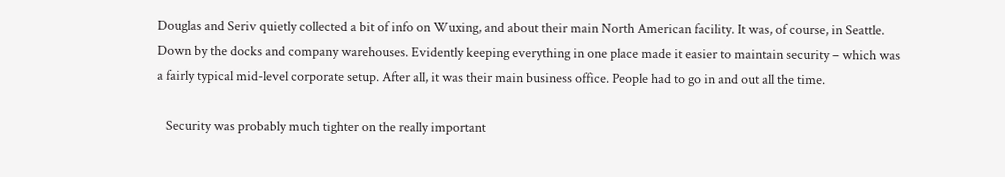Douglas and Seriv quietly collected a bit of info on Wuxing, and about their main North American facility. It was, of course, in Seattle. Down by the docks and company warehouses. Evidently keeping everything in one place made it easier to maintain security – which was a fairly typical mid-level corporate setup. After all, it was their main business office. People had to go in and out all the time.

   Security was probably much tighter on the really important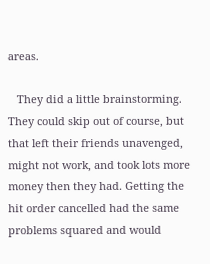areas.

   They did a little brainstorming. They could skip out of course, but that left their friends unavenged, might not work, and took lots more money then they had. Getting the hit order cancelled had the same problems squared and would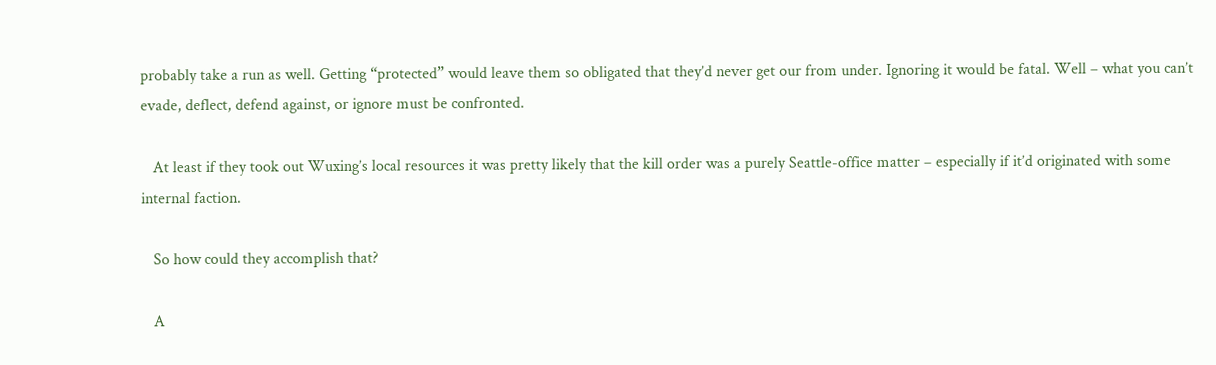probably take a run as well. Getting “protected” would leave them so obligated that they’d never get our from under. Ignoring it would be fatal. Well – what you can’t evade, deflect, defend against, or ignore must be confronted.

   At least if they took out Wuxing’s local resources it was pretty likely that the kill order was a purely Seattle-office matter – especially if it’d originated with some internal faction.

   So how could they accomplish that?

   A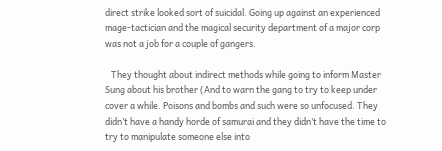direct strike looked sort of suicidal. Going up against an experienced mage-tactician and the magical security department of a major corp was not a job for a couple of gangers.

   They thought about indirect methods while going to inform Master Sung about his brother (And to warn the gang to try to keep under cover a while. Poisons and bombs and such were so unfocused. They didn’t have a handy horde of samurai and they didn’t have the time to try to manipulate someone else into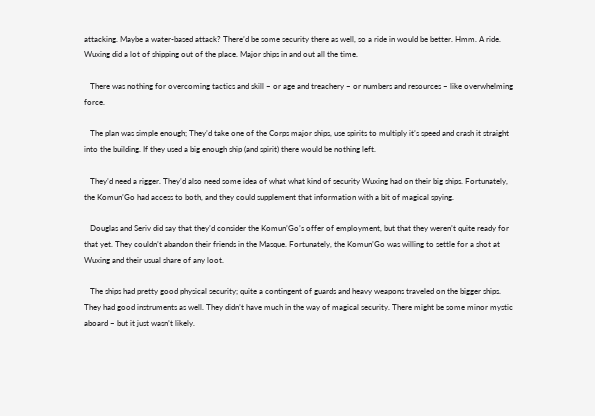attacking. Maybe a water-based attack? There’d be some security there as well, so a ride in would be better. Hmm. A ride. Wuxing did a lot of shipping out of the place. Major ships in and out all the time.

   There was nothing for overcoming tactics and skill – or age and treachery – or numbers and resources – like overwhelming force.

   The plan was simple enough; They’d take one of the Corps major ships, use spirits to multiply it’s speed and crash it straight into the building. If they used a big enough ship (and spirit) there would be nothing left.

   They’d need a rigger. They’d also need some idea of what what kind of security Wuxing had on their big ships. Fortunately, the Komun’Go had access to both, and they could supplement that information with a bit of magical spying.

   Douglas and Seriv did say that they’d consider the Komun’Go’s offer of employment, but that they weren’t quite ready for that yet. They couldn’t abandon their friends in the Masque. Fortunately, the Komun’Go was willing to settle for a shot at Wuxing and their usual share of any loot.

   The ships had pretty good physical security; quite a contingent of guards and heavy weapons traveled on the bigger ships. They had good instruments as well. They didn’t have much in the way of magical security. There might be some minor mystic aboard – but it just wasn’t likely.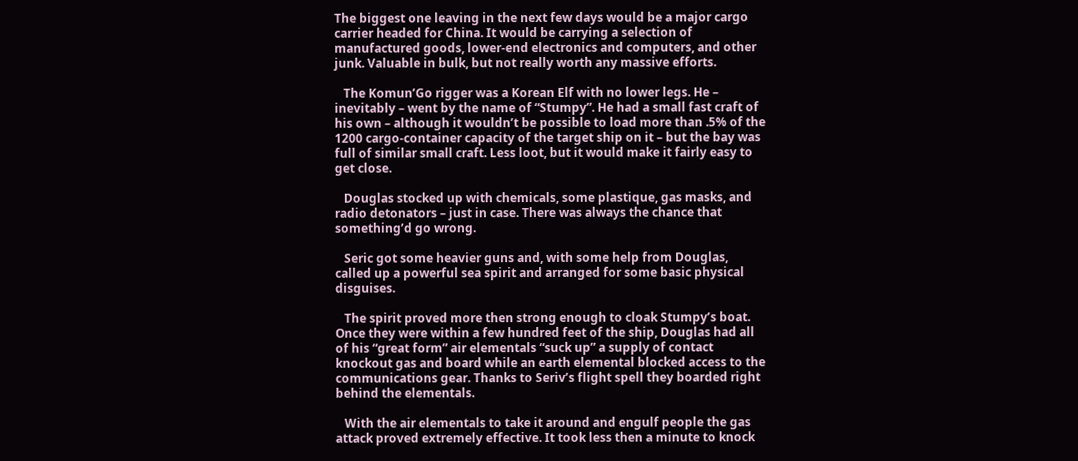The biggest one leaving in the next few days would be a major cargo carrier headed for China. It would be carrying a selection of manufactured goods, lower-end electronics and computers, and other junk. Valuable in bulk, but not really worth any massive efforts.

   The Komun’Go rigger was a Korean Elf with no lower legs. He – inevitably – went by the name of “Stumpy”. He had a small fast craft of his own – although it wouldn’t be possible to load more than .5% of the 1200 cargo-container capacity of the target ship on it – but the bay was full of similar small craft. Less loot, but it would make it fairly easy to get close.

   Douglas stocked up with chemicals, some plastique, gas masks, and radio detonators – just in case. There was always the chance that something’d go wrong.

   Seric got some heavier guns and, with some help from Douglas, called up a powerful sea spirit and arranged for some basic physical disguises.

   The spirit proved more then strong enough to cloak Stumpy’s boat. Once they were within a few hundred feet of the ship, Douglas had all of his “great form” air elementals “suck up” a supply of contact knockout gas and board while an earth elemental blocked access to the communications gear. Thanks to Seriv’s flight spell they boarded right behind the elementals.

   With the air elementals to take it around and engulf people the gas attack proved extremely effective. It took less then a minute to knock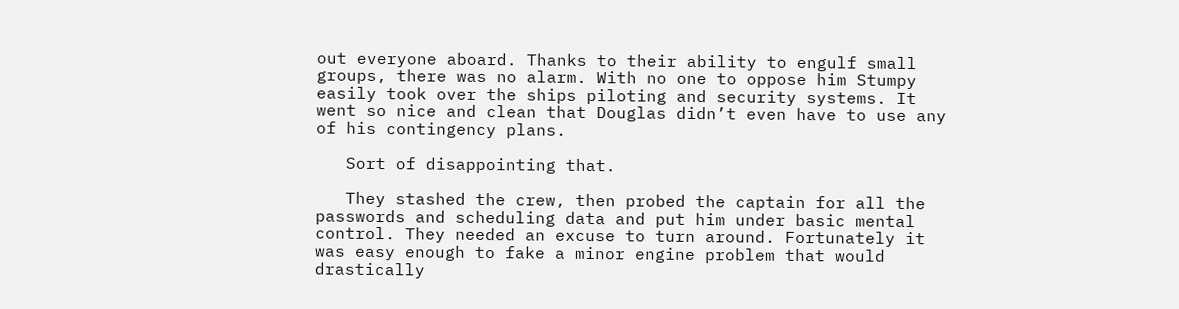out everyone aboard. Thanks to their ability to engulf small groups, there was no alarm. With no one to oppose him Stumpy easily took over the ships piloting and security systems. It went so nice and clean that Douglas didn’t even have to use any of his contingency plans.

   Sort of disappointing that.

   They stashed the crew, then probed the captain for all the passwords and scheduling data and put him under basic mental control. They needed an excuse to turn around. Fortunately it was easy enough to fake a minor engine problem that would drastically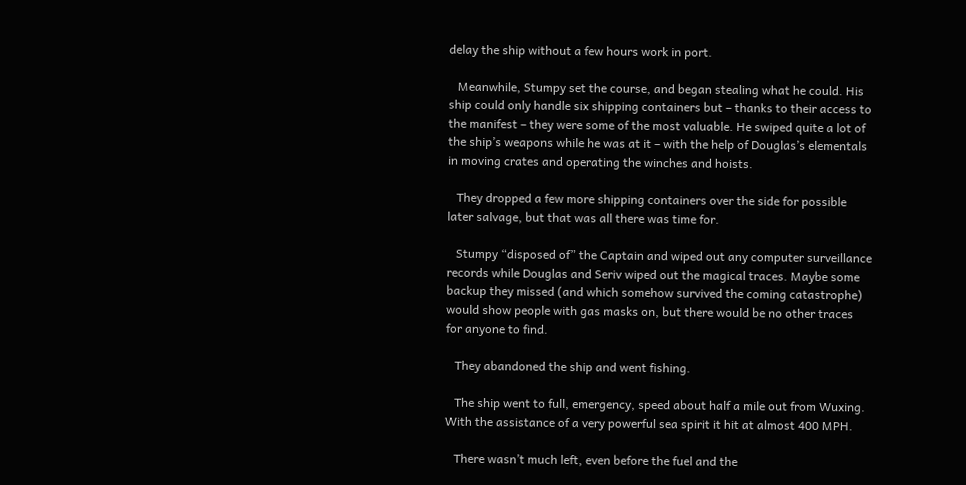delay the ship without a few hours work in port.

   Meanwhile, Stumpy set the course, and began stealing what he could. His ship could only handle six shipping containers but – thanks to their access to the manifest – they were some of the most valuable. He swiped quite a lot of the ship’s weapons while he was at it – with the help of Douglas’s elementals in moving crates and operating the winches and hoists.

   They dropped a few more shipping containers over the side for possible later salvage, but that was all there was time for.

   Stumpy “disposed of” the Captain and wiped out any computer surveillance records while Douglas and Seriv wiped out the magical traces. Maybe some backup they missed (and which somehow survived the coming catastrophe) would show people with gas masks on, but there would be no other traces for anyone to find.

   They abandoned the ship and went fishing.

   The ship went to full, emergency, speed about half a mile out from Wuxing. With the assistance of a very powerful sea spirit it hit at almost 400 MPH.

   There wasn’t much left, even before the fuel and the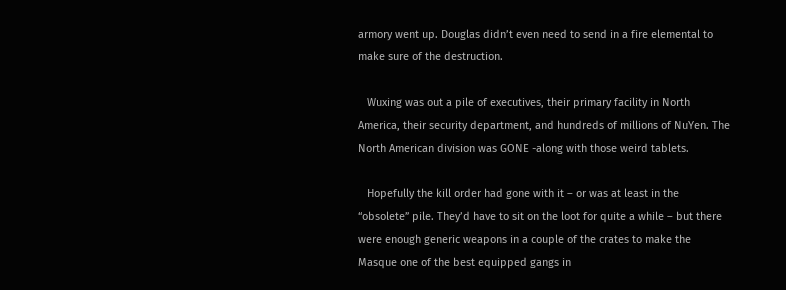armory went up. Douglas didn’t even need to send in a fire elemental to make sure of the destruction.

   Wuxing was out a pile of executives, their primary facility in North America, their security department, and hundreds of millions of NuYen. The North American division was GONE -along with those weird tablets.

   Hopefully the kill order had gone with it – or was at least in the “obsolete” pile. They’d have to sit on the loot for quite a while – but there were enough generic weapons in a couple of the crates to make the Masque one of the best equipped gangs in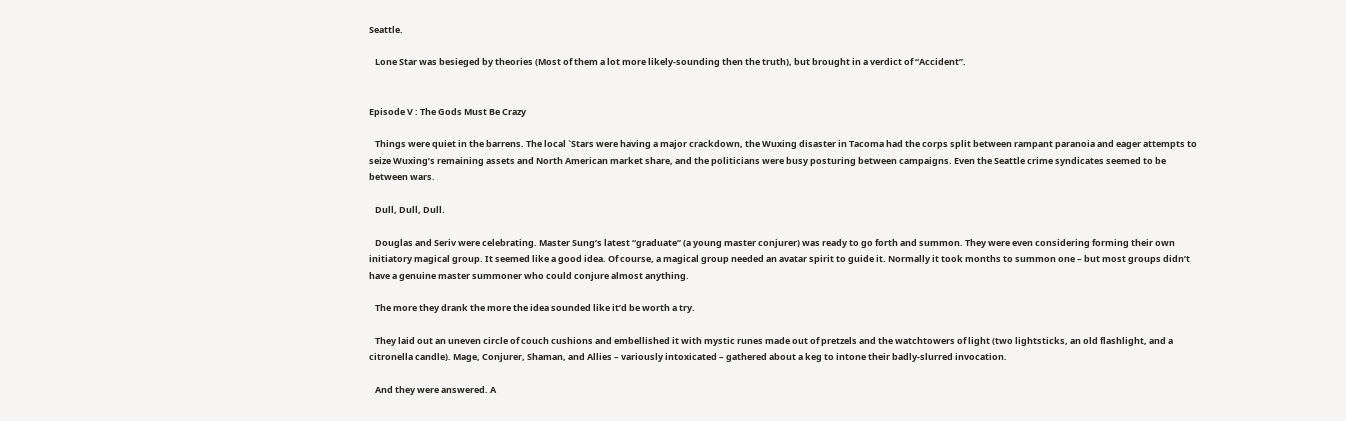Seattle.

   Lone Star was besieged by theories (Most of them a lot more likely-sounding then the truth), but brought in a verdict of “Accident”.


Episode V : The Gods Must Be Crazy

   Things were quiet in the barrens. The local `Stars were having a major crackdown, the Wuxing disaster in Tacoma had the corps split between rampant paranoia and eager attempts to seize Wuxing’s remaining assets and North American market share, and the politicians were busy posturing between campaigns. Even the Seattle crime syndicates seemed to be between wars.

   Dull, Dull, Dull.

   Douglas and Seriv were celebrating. Master Sung’s latest “graduate” (a young master conjurer) was ready to go forth and summon. They were even considering forming their own initiatory magical group. It seemed like a good idea. Of course, a magical group needed an avatar spirit to guide it. Normally it took months to summon one – but most groups didn’t have a genuine master summoner who could conjure almost anything.

   The more they drank the more the idea sounded like it’d be worth a try.

   They laid out an uneven circle of couch cushions and embellished it with mystic runes made out of pretzels and the watchtowers of light (two lightsticks, an old flashlight, and a citronella candle). Mage, Conjurer, Shaman, and Allies – variously intoxicated – gathered about a keg to intone their badly-slurred invocation.

   And they were answered. A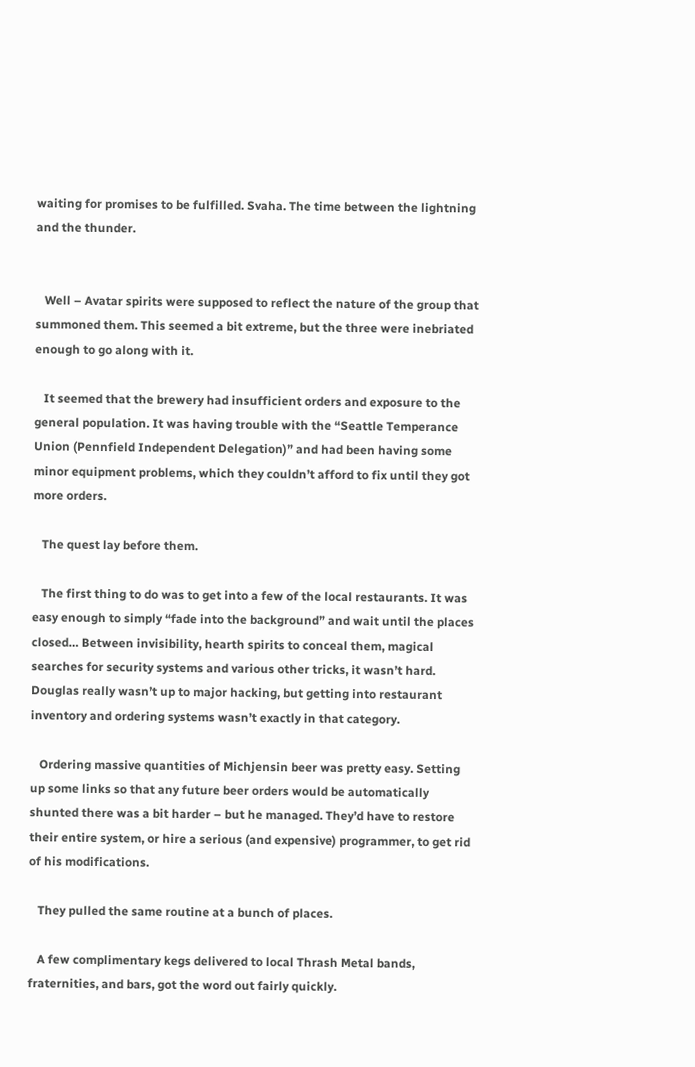waiting for promises to be fulfilled. Svaha. The time between the lightning and the thunder.


   Well – Avatar spirits were supposed to reflect the nature of the group that summoned them. This seemed a bit extreme, but the three were inebriated enough to go along with it.

   It seemed that the brewery had insufficient orders and exposure to the general population. It was having trouble with the “Seattle Temperance Union (Pennfield Independent Delegation)” and had been having some minor equipment problems, which they couldn’t afford to fix until they got more orders.

   The quest lay before them.

   The first thing to do was to get into a few of the local restaurants. It was easy enough to simply “fade into the background” and wait until the places closed… Between invisibility, hearth spirits to conceal them, magical searches for security systems and various other tricks, it wasn’t hard. Douglas really wasn’t up to major hacking, but getting into restaurant inventory and ordering systems wasn’t exactly in that category.

   Ordering massive quantities of Michjensin beer was pretty easy. Setting up some links so that any future beer orders would be automatically shunted there was a bit harder – but he managed. They’d have to restore their entire system, or hire a serious (and expensive) programmer, to get rid of his modifications.

   They pulled the same routine at a bunch of places.

   A few complimentary kegs delivered to local Thrash Metal bands, fraternities, and bars, got the word out fairly quickly.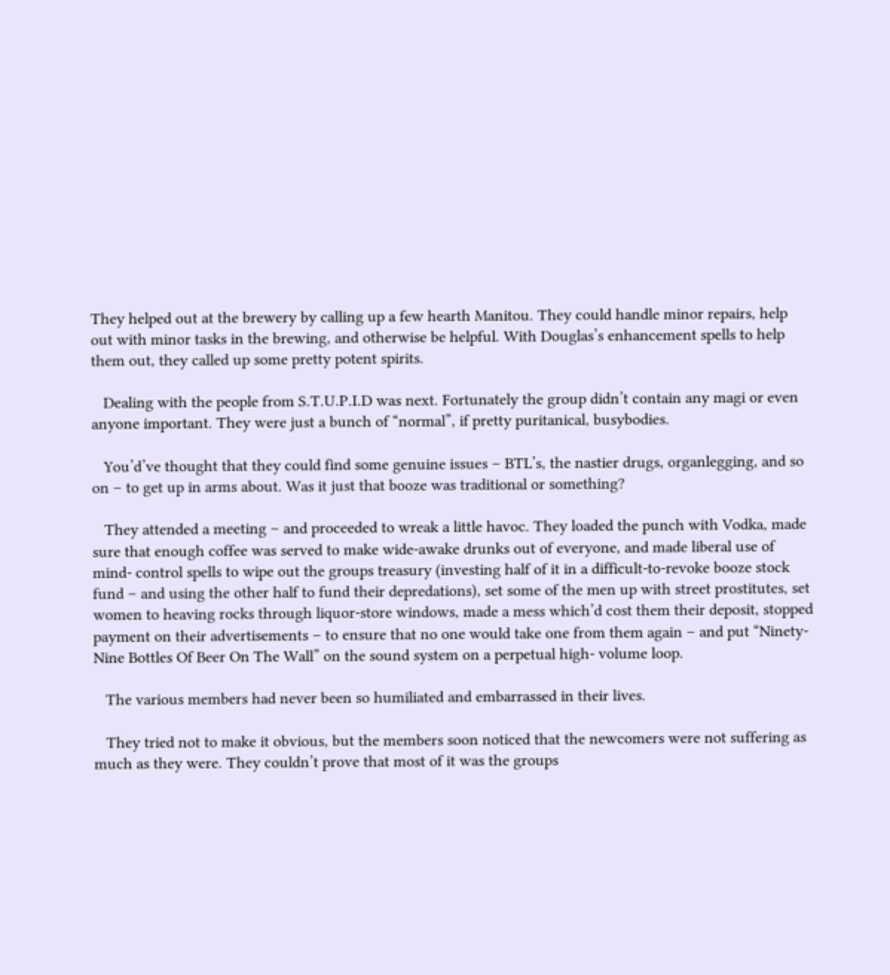They helped out at the brewery by calling up a few hearth Manitou. They could handle minor repairs, help out with minor tasks in the brewing, and otherwise be helpful. With Douglas’s enhancement spells to help them out, they called up some pretty potent spirits.

   Dealing with the people from S.T.U.P.I.D was next. Fortunately the group didn’t contain any magi or even anyone important. They were just a bunch of “normal”, if pretty puritanical, busybodies.

   You’d’ve thought that they could find some genuine issues – BTL’s, the nastier drugs, organlegging, and so on – to get up in arms about. Was it just that booze was traditional or something?

   They attended a meeting – and proceeded to wreak a little havoc. They loaded the punch with Vodka, made sure that enough coffee was served to make wide-awake drunks out of everyone, and made liberal use of mind- control spells to wipe out the groups treasury (investing half of it in a difficult-to-revoke booze stock fund – and using the other half to fund their depredations), set some of the men up with street prostitutes, set women to heaving rocks through liquor-store windows, made a mess which’d cost them their deposit, stopped payment on their advertisements – to ensure that no one would take one from them again – and put “Ninety-Nine Bottles Of Beer On The Wall” on the sound system on a perpetual high- volume loop.

   The various members had never been so humiliated and embarrassed in their lives.

   They tried not to make it obvious, but the members soon noticed that the newcomers were not suffering as much as they were. They couldn’t prove that most of it was the groups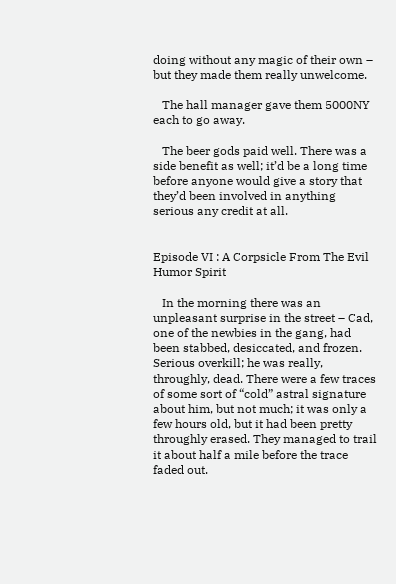doing without any magic of their own – but they made them really unwelcome.

   The hall manager gave them 5000NY each to go away.

   The beer gods paid well. There was a side benefit as well; it’d be a long time before anyone would give a story that they’d been involved in anything serious any credit at all.


Episode VI : A Corpsicle From The Evil Humor Spirit

   In the morning there was an unpleasant surprise in the street – Cad, one of the newbies in the gang, had been stabbed, desiccated, and frozen. Serious overkill; he was really, throughly, dead. There were a few traces of some sort of “cold” astral signature about him, but not much; it was only a few hours old, but it had been pretty throughly erased. They managed to trail it about half a mile before the trace faded out.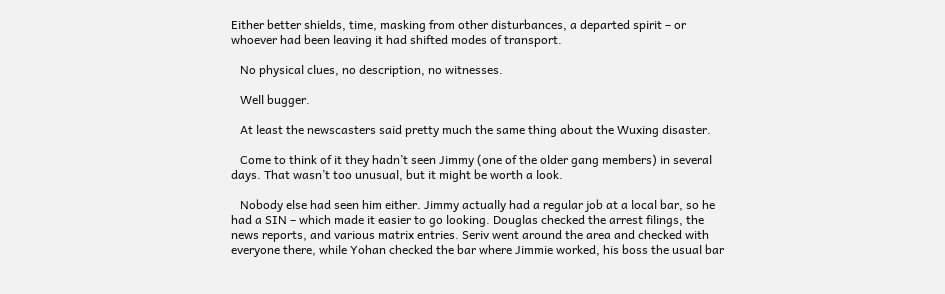Either better shields, time, masking from other disturbances, a departed spirit – or whoever had been leaving it had shifted modes of transport.

   No physical clues, no description, no witnesses.

   Well bugger.

   At least the newscasters said pretty much the same thing about the Wuxing disaster.

   Come to think of it they hadn’t seen Jimmy (one of the older gang members) in several days. That wasn’t too unusual, but it might be worth a look.

   Nobody else had seen him either. Jimmy actually had a regular job at a local bar, so he had a SIN – which made it easier to go looking. Douglas checked the arrest filings, the news reports, and various matrix entries. Seriv went around the area and checked with everyone there, while Yohan checked the bar where Jimmie worked, his boss the usual bar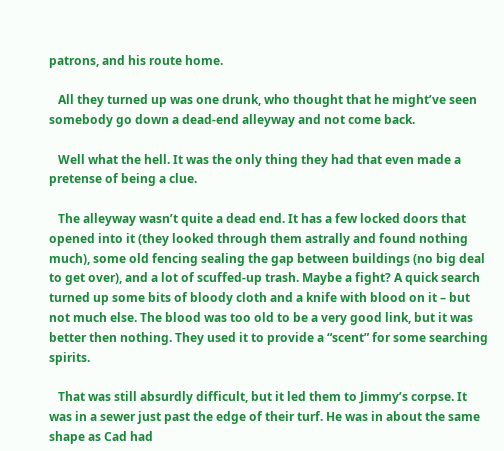patrons, and his route home.

   All they turned up was one drunk, who thought that he might’ve seen somebody go down a dead-end alleyway and not come back.

   Well what the hell. It was the only thing they had that even made a pretense of being a clue.

   The alleyway wasn’t quite a dead end. It has a few locked doors that opened into it (they looked through them astrally and found nothing much), some old fencing sealing the gap between buildings (no big deal to get over), and a lot of scuffed-up trash. Maybe a fight? A quick search turned up some bits of bloody cloth and a knife with blood on it – but not much else. The blood was too old to be a very good link, but it was better then nothing. They used it to provide a “scent” for some searching spirits.

   That was still absurdly difficult, but it led them to Jimmy’s corpse. It was in a sewer just past the edge of their turf. He was in about the same shape as Cad had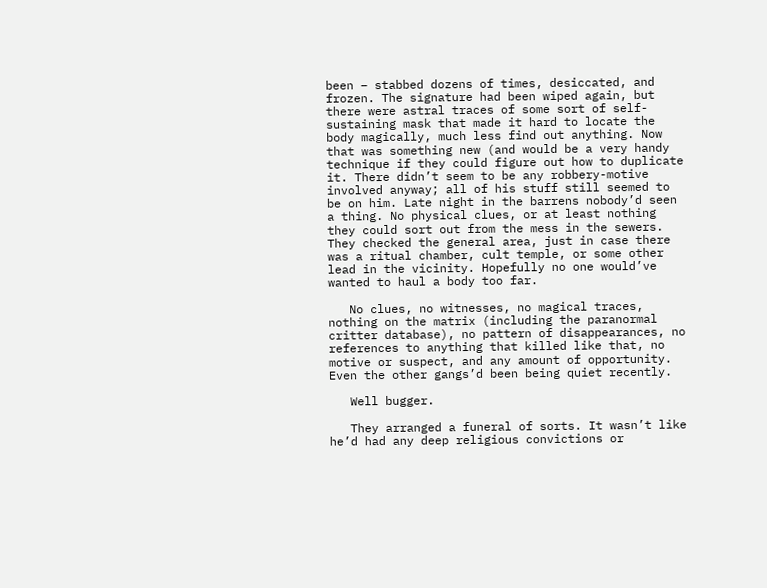been – stabbed dozens of times, desiccated, and frozen. The signature had been wiped again, but there were astral traces of some sort of self-sustaining mask that made it hard to locate the body magically, much less find out anything. Now that was something new (and would be a very handy technique if they could figure out how to duplicate it. There didn’t seem to be any robbery-motive involved anyway; all of his stuff still seemed to be on him. Late night in the barrens nobody’d seen a thing. No physical clues, or at least nothing they could sort out from the mess in the sewers. They checked the general area, just in case there was a ritual chamber, cult temple, or some other lead in the vicinity. Hopefully no one would’ve wanted to haul a body too far.

   No clues, no witnesses, no magical traces, nothing on the matrix (including the paranormal critter database), no pattern of disappearances, no references to anything that killed like that, no motive or suspect, and any amount of opportunity. Even the other gangs’d been being quiet recently.

   Well bugger.

   They arranged a funeral of sorts. It wasn’t like he’d had any deep religious convictions or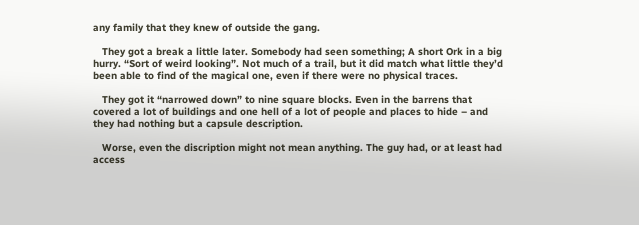any family that they knew of outside the gang.

   They got a break a little later. Somebody had seen something; A short Ork in a big hurry. “Sort of weird looking”. Not much of a trail, but it did match what little they’d been able to find of the magical one, even if there were no physical traces.

   They got it “narrowed down” to nine square blocks. Even in the barrens that covered a lot of buildings and one hell of a lot of people and places to hide – and they had nothing but a capsule description.

   Worse, even the discription might not mean anything. The guy had, or at least had access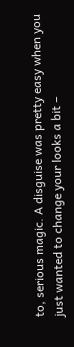to, serious magic. A disguise was pretty easy when you just wanted to change your looks a bit –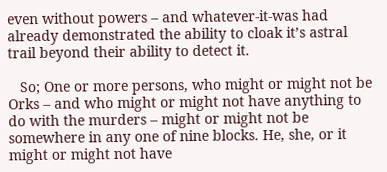even without powers – and whatever-it-was had already demonstrated the ability to cloak it’s astral trail beyond their ability to detect it.

   So; One or more persons, who might or might not be Orks – and who might or might not have anything to do with the murders – might or might not be somewhere in any one of nine blocks. He, she, or it might or might not have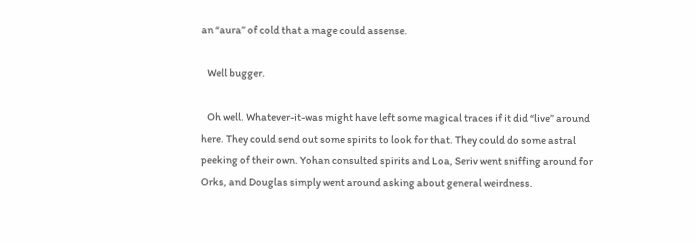an “aura” of cold that a mage could assense.

   Well bugger.

   Oh well. Whatever-it-was might have left some magical traces if it did “live” around here. They could send out some spirits to look for that. They could do some astral peeking of their own. Yohan consulted spirits and Loa, Seriv went sniffing around for Orks, and Douglas simply went around asking about general weirdness.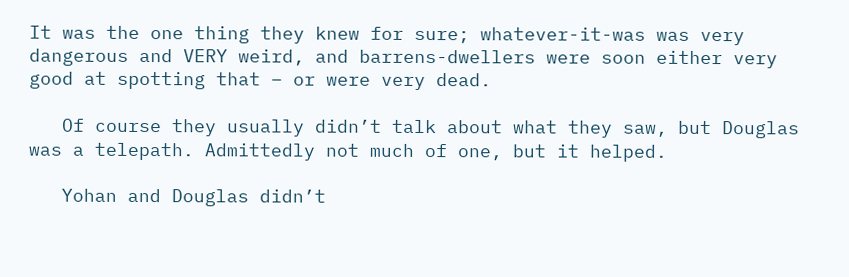It was the one thing they knew for sure; whatever-it-was was very dangerous and VERY weird, and barrens-dwellers were soon either very good at spotting that – or were very dead.

   Of course they usually didn’t talk about what they saw, but Douglas was a telepath. Admittedly not much of one, but it helped.

   Yohan and Douglas didn’t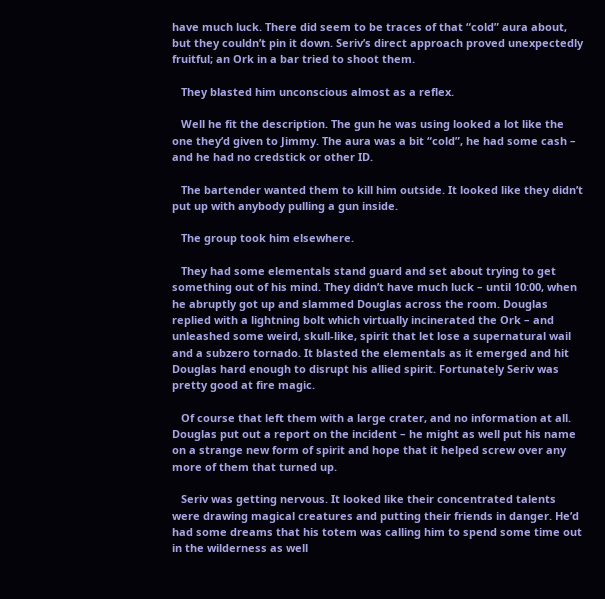have much luck. There did seem to be traces of that “cold” aura about, but they couldn’t pin it down. Seriv’s direct approach proved unexpectedly fruitful; an Ork in a bar tried to shoot them.

   They blasted him unconscious almost as a reflex.

   Well he fit the description. The gun he was using looked a lot like the one they’d given to Jimmy. The aura was a bit “cold”, he had some cash – and he had no credstick or other ID.

   The bartender wanted them to kill him outside. It looked like they didn’t put up with anybody pulling a gun inside.

   The group took him elsewhere.

   They had some elementals stand guard and set about trying to get something out of his mind. They didn’t have much luck – until 10:00, when he abruptly got up and slammed Douglas across the room. Douglas replied with a lightning bolt which virtually incinerated the Ork – and unleashed some weird, skull-like, spirit that let lose a supernatural wail and a subzero tornado. It blasted the elementals as it emerged and hit Douglas hard enough to disrupt his allied spirit. Fortunately Seriv was pretty good at fire magic.

   Of course that left them with a large crater, and no information at all. Douglas put out a report on the incident – he might as well put his name on a strange new form of spirit and hope that it helped screw over any more of them that turned up.

   Seriv was getting nervous. It looked like their concentrated talents were drawing magical creatures and putting their friends in danger. He’d had some dreams that his totem was calling him to spend some time out in the wilderness as well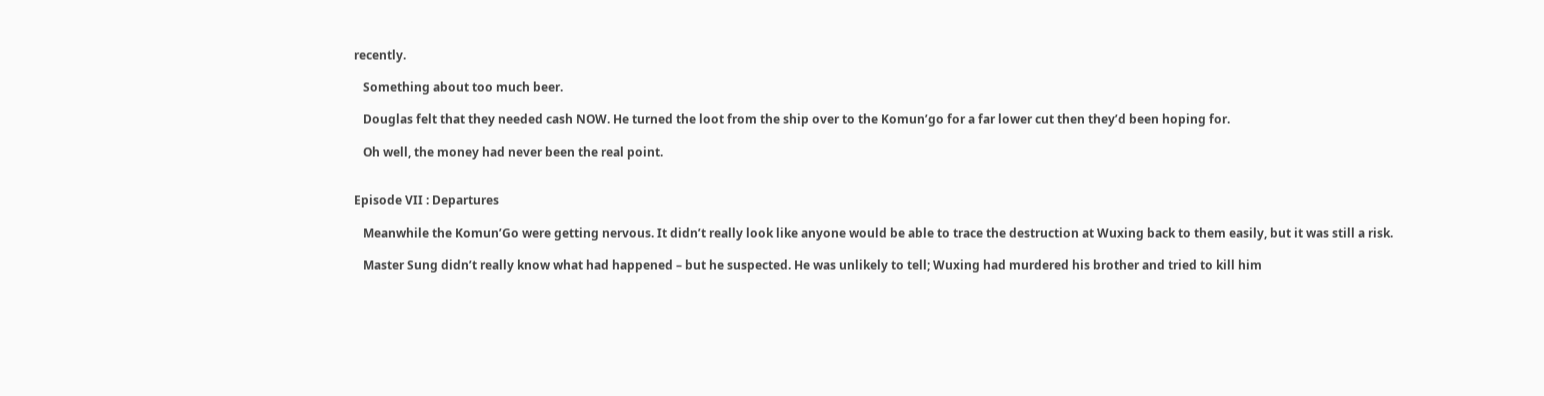recently.

   Something about too much beer.

   Douglas felt that they needed cash NOW. He turned the loot from the ship over to the Komun’go for a far lower cut then they’d been hoping for.

   Oh well, the money had never been the real point.


Episode VII : Departures

   Meanwhile the Komun’Go were getting nervous. It didn’t really look like anyone would be able to trace the destruction at Wuxing back to them easily, but it was still a risk.

   Master Sung didn’t really know what had happened – but he suspected. He was unlikely to tell; Wuxing had murdered his brother and tried to kill him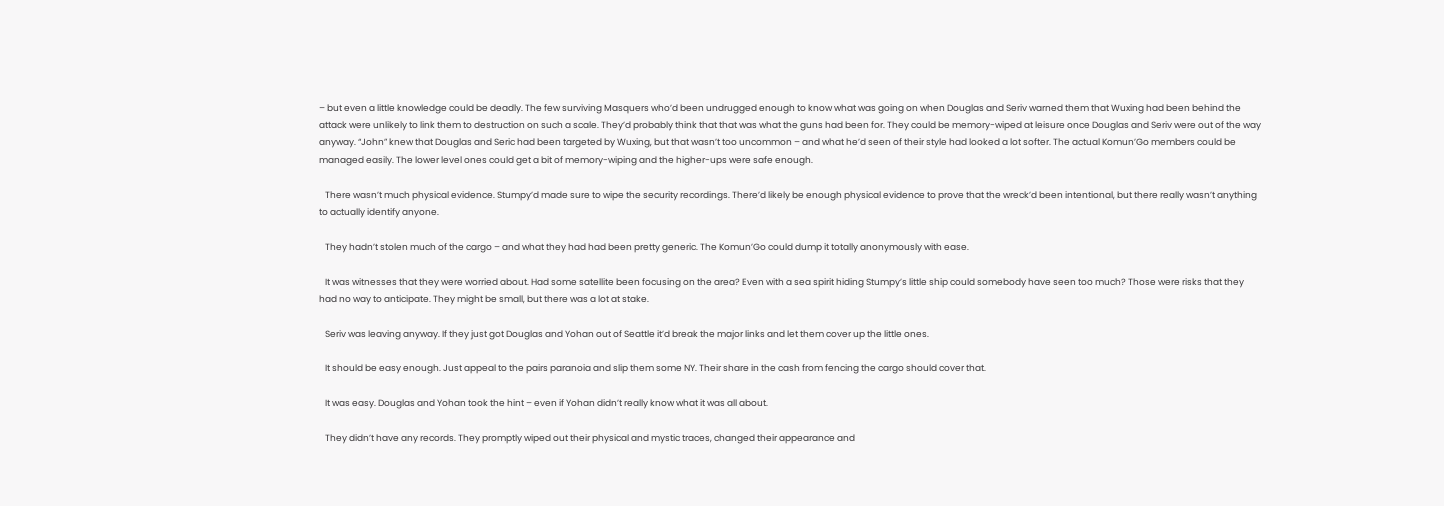– but even a little knowledge could be deadly. The few surviving Masquers who’d been undrugged enough to know what was going on when Douglas and Seriv warned them that Wuxing had been behind the attack were unlikely to link them to destruction on such a scale. They’d probably think that that was what the guns had been for. They could be memory-wiped at leisure once Douglas and Seriv were out of the way anyway. “John” knew that Douglas and Seric had been targeted by Wuxing, but that wasn’t too uncommon – and what he’d seen of their style had looked a lot softer. The actual Komun’Go members could be managed easily. The lower level ones could get a bit of memory-wiping and the higher-ups were safe enough.

   There wasn’t much physical evidence. Stumpy’d made sure to wipe the security recordings. There’d likely be enough physical evidence to prove that the wreck’d been intentional, but there really wasn’t anything to actually identify anyone.

   They hadn’t stolen much of the cargo – and what they had had been pretty generic. The Komun’Go could dump it totally anonymously with ease.

   It was witnesses that they were worried about. Had some satellite been focusing on the area? Even with a sea spirit hiding Stumpy’s little ship could somebody have seen too much? Those were risks that they had no way to anticipate. They might be small, but there was a lot at stake.

   Seriv was leaving anyway. If they just got Douglas and Yohan out of Seattle it’d break the major links and let them cover up the little ones.

   It should be easy enough. Just appeal to the pairs paranoia and slip them some NY. Their share in the cash from fencing the cargo should cover that.

   It was easy. Douglas and Yohan took the hint – even if Yohan didn’t really know what it was all about.

   They didn’t have any records. They promptly wiped out their physical and mystic traces, changed their appearance and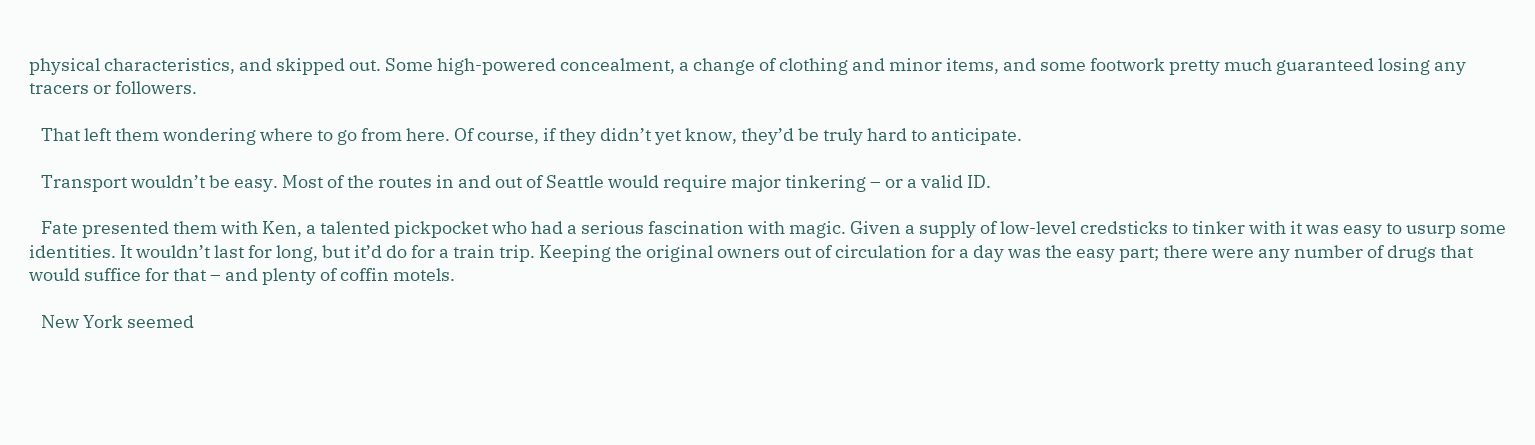physical characteristics, and skipped out. Some high-powered concealment, a change of clothing and minor items, and some footwork pretty much guaranteed losing any tracers or followers.

   That left them wondering where to go from here. Of course, if they didn’t yet know, they’d be truly hard to anticipate.

   Transport wouldn’t be easy. Most of the routes in and out of Seattle would require major tinkering – or a valid ID.

   Fate presented them with Ken, a talented pickpocket who had a serious fascination with magic. Given a supply of low-level credsticks to tinker with it was easy to usurp some identities. It wouldn’t last for long, but it’d do for a train trip. Keeping the original owners out of circulation for a day was the easy part; there were any number of drugs that would suffice for that – and plenty of coffin motels.

   New York seemed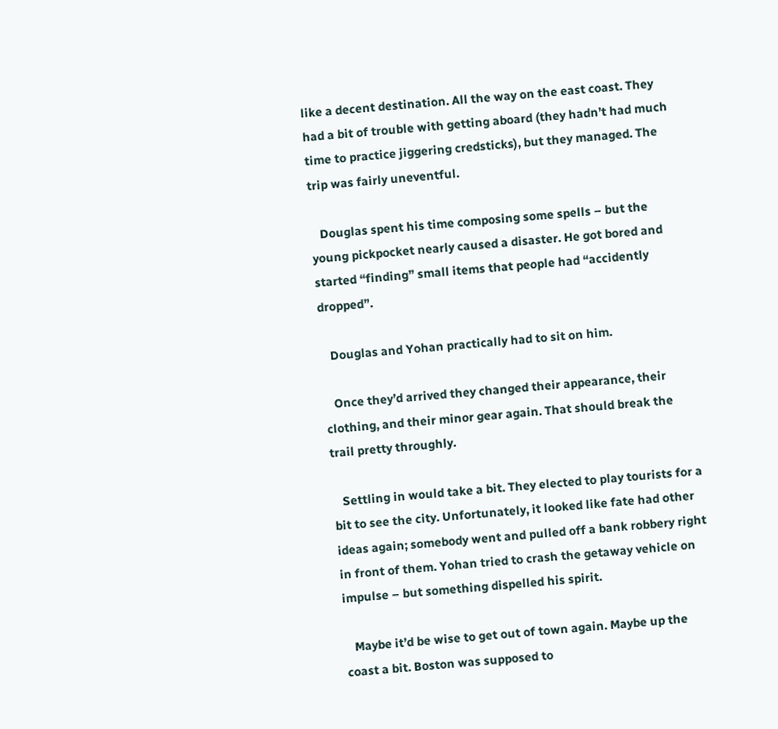like a decent destination. All the way on the east coast. They had a bit of trouble with getting aboard (they hadn’t had much time to practice jiggering credsticks), but they managed. The trip was fairly uneventful.

   Douglas spent his time composing some spells – but the young pickpocket nearly caused a disaster. He got bored and started “finding” small items that people had “accidently dropped”.

   Douglas and Yohan practically had to sit on him.

   Once they’d arrived they changed their appearance, their clothing, and their minor gear again. That should break the trail pretty throughly.

   Settling in would take a bit. They elected to play tourists for a bit to see the city. Unfortunately, it looked like fate had other ideas again; somebody went and pulled off a bank robbery right in front of them. Yohan tried to crash the getaway vehicle on impulse – but something dispelled his spirit.

   Maybe it’d be wise to get out of town again. Maybe up the coast a bit. Boston was supposed to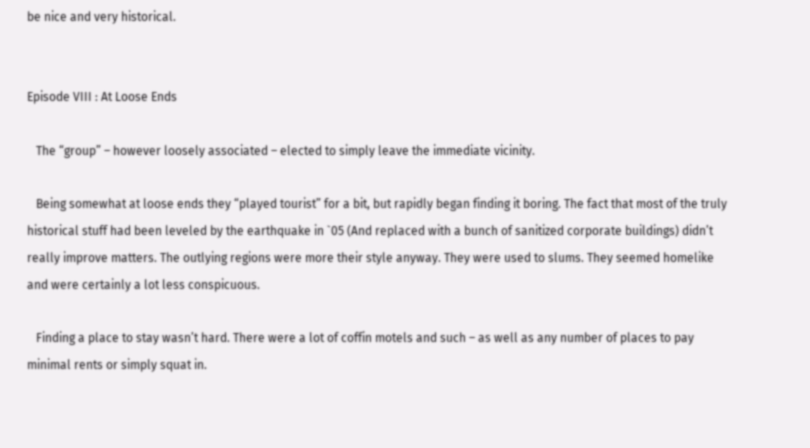be nice and very historical.


Episode VIII : At Loose Ends

   The “group” – however loosely associated – elected to simply leave the immediate vicinity.

   Being somewhat at loose ends they “played tourist” for a bit, but rapidly began finding it boring. The fact that most of the truly historical stuff had been leveled by the earthquake in `05 (And replaced with a bunch of sanitized corporate buildings) didn’t really improve matters. The outlying regions were more their style anyway. They were used to slums. They seemed homelike and were certainly a lot less conspicuous.

   Finding a place to stay wasn’t hard. There were a lot of coffin motels and such – as well as any number of places to pay minimal rents or simply squat in.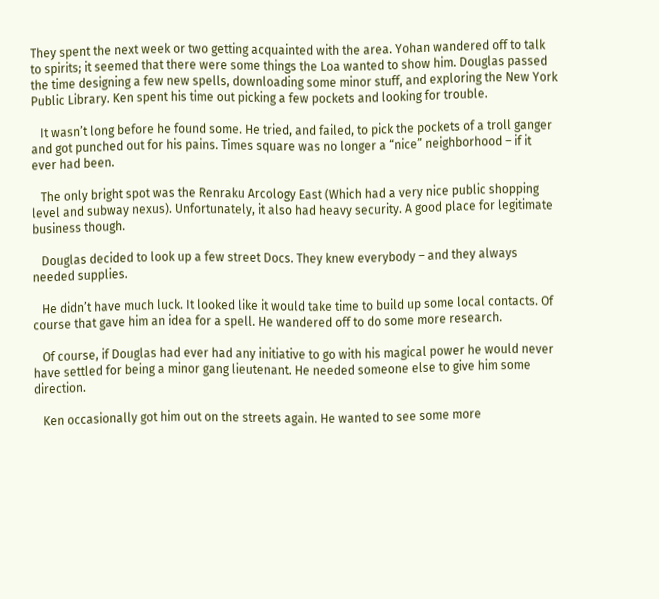They spent the next week or two getting acquainted with the area. Yohan wandered off to talk to spirits; it seemed that there were some things the Loa wanted to show him. Douglas passed the time designing a few new spells, downloading some minor stuff, and exploring the New York Public Library. Ken spent his time out picking a few pockets and looking for trouble.

   It wasn’t long before he found some. He tried, and failed, to pick the pockets of a troll ganger and got punched out for his pains. Times square was no longer a “nice” neighborhood – if it ever had been.

   The only bright spot was the Renraku Arcology East (Which had a very nice public shopping level and subway nexus). Unfortunately, it also had heavy security. A good place for legitimate business though.

   Douglas decided to look up a few street Docs. They knew everybody – and they always needed supplies.

   He didn’t have much luck. It looked like it would take time to build up some local contacts. Of course that gave him an idea for a spell. He wandered off to do some more research.

   Of course, if Douglas had ever had any initiative to go with his magical power he would never have settled for being a minor gang lieutenant. He needed someone else to give him some direction.

   Ken occasionally got him out on the streets again. He wanted to see some more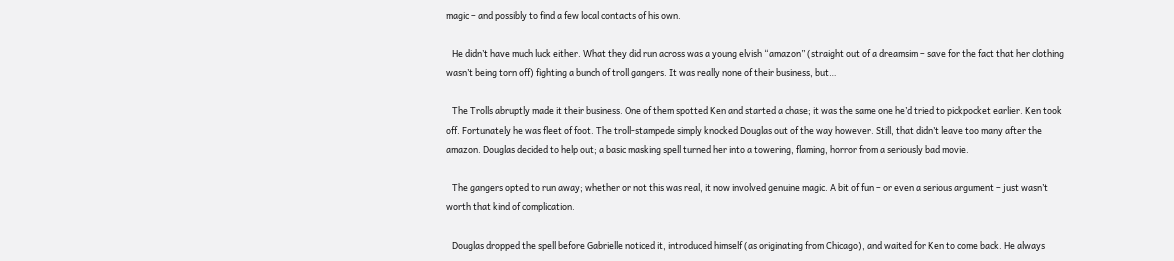magic – and possibly to find a few local contacts of his own.

   He didn’t have much luck either. What they did run across was a young elvish “amazon” (straight out of a dreamsim – save for the fact that her clothing wasn’t being torn off) fighting a bunch of troll gangers. It was really none of their business, but…

   The Trolls abruptly made it their business. One of them spotted Ken and started a chase; it was the same one he’d tried to pickpocket earlier. Ken took off. Fortunately he was fleet of foot. The troll-stampede simply knocked Douglas out of the way however. Still, that didn’t leave too many after the amazon. Douglas decided to help out; a basic masking spell turned her into a towering, flaming, horror from a seriously bad movie.

   The gangers opted to run away; whether or not this was real, it now involved genuine magic. A bit of fun – or even a serious argument – just wasn’t worth that kind of complication.

   Douglas dropped the spell before Gabrielle noticed it, introduced himself (as originating from Chicago), and waited for Ken to come back. He always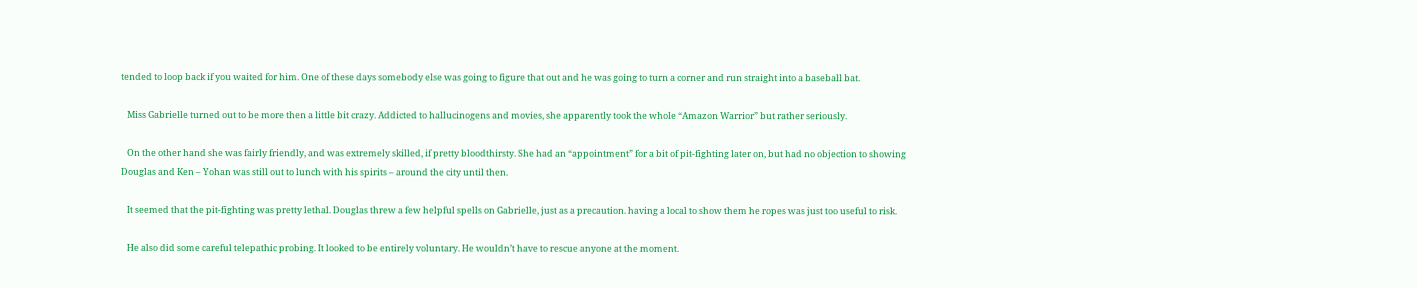tended to loop back if you waited for him. One of these days somebody else was going to figure that out and he was going to turn a corner and run straight into a baseball bat.

   Miss Gabrielle turned out to be more then a little bit crazy. Addicted to hallucinogens and movies, she apparently took the whole “Amazon Warrior” but rather seriously.

   On the other hand she was fairly friendly, and was extremely skilled, if pretty bloodthirsty. She had an “appointment” for a bit of pit-fighting later on, but had no objection to showing Douglas and Ken – Yohan was still out to lunch with his spirits – around the city until then.

   It seemed that the pit-fighting was pretty lethal. Douglas threw a few helpful spells on Gabrielle, just as a precaution. having a local to show them he ropes was just too useful to risk.

   He also did some careful telepathic probing. It looked to be entirely voluntary. He wouldn’t have to rescue anyone at the moment.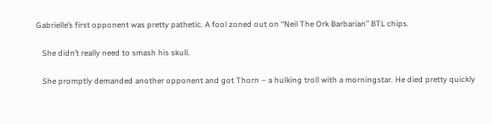Gabrielle’s first opponent was pretty pathetic. A fool zoned out on “Neil The Ork Barbarian” BTL chips.

   She didn’t really need to smash his skull.

   She promptly demanded another opponent and got Thorn – a hulking troll with a morningstar. He died pretty quickly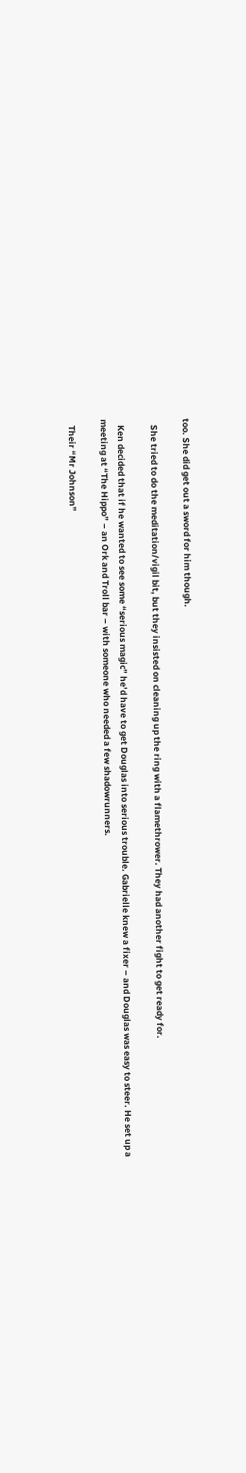too. She did get out a sword for him though.

   She tried to do the meditation/vigil bit, but they insisted on cleaning up the ring with a flamethrower. They had another fight to get ready for.

   Ken decided that if he wanted to see some “serious magic” he’d have to get Douglas into serious trouble. Gabrielle knew a fixer – and Douglas was easy to steer. He set up a meeting at “The Hippo” – an Ork and Troll bar – with someone who needed a few shadowrunners.

   Their “Mr Johnson”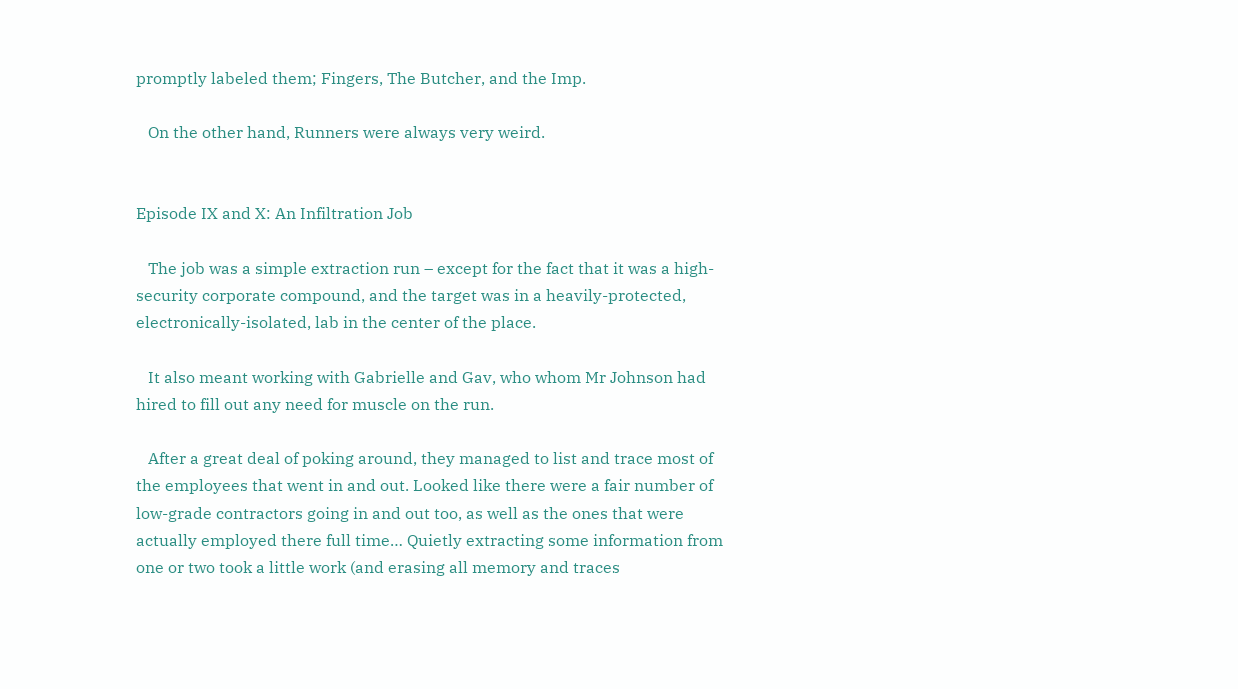promptly labeled them; Fingers, The Butcher, and the Imp.

   On the other hand, Runners were always very weird.


Episode IX and X: An Infiltration Job

   The job was a simple extraction run – except for the fact that it was a high-security corporate compound, and the target was in a heavily-protected, electronically-isolated, lab in the center of the place.

   It also meant working with Gabrielle and Gav, who whom Mr Johnson had hired to fill out any need for muscle on the run.

   After a great deal of poking around, they managed to list and trace most of the employees that went in and out. Looked like there were a fair number of low-grade contractors going in and out too, as well as the ones that were actually employed there full time… Quietly extracting some information from one or two took a little work (and erasing all memory and traces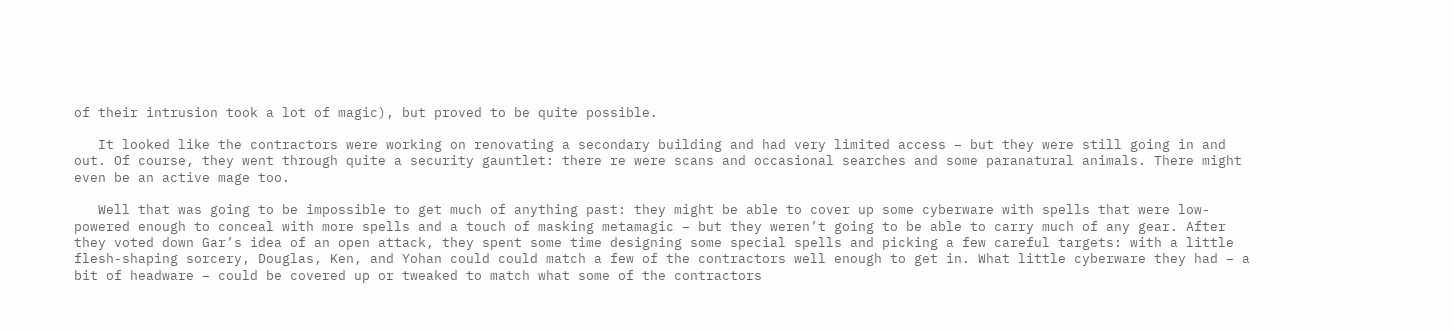of their intrusion took a lot of magic), but proved to be quite possible.

   It looked like the contractors were working on renovating a secondary building and had very limited access – but they were still going in and out. Of course, they went through quite a security gauntlet: there re were scans and occasional searches and some paranatural animals. There might even be an active mage too.

   Well that was going to be impossible to get much of anything past: they might be able to cover up some cyberware with spells that were low-powered enough to conceal with more spells and a touch of masking metamagic – but they weren’t going to be able to carry much of any gear. After they voted down Gar’s idea of an open attack, they spent some time designing some special spells and picking a few careful targets: with a little flesh-shaping sorcery, Douglas, Ken, and Yohan could could match a few of the contractors well enough to get in. What little cyberware they had – a bit of headware – could be covered up or tweaked to match what some of the contractors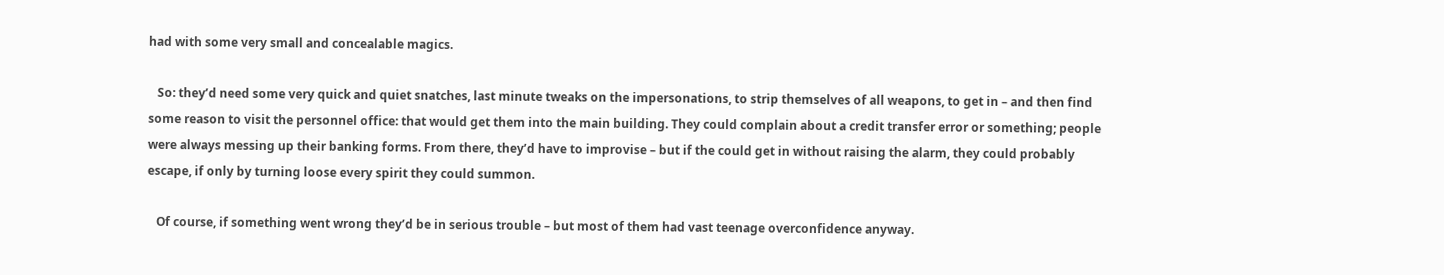had with some very small and concealable magics.

   So: they’d need some very quick and quiet snatches, last minute tweaks on the impersonations, to strip themselves of all weapons, to get in – and then find some reason to visit the personnel office: that would get them into the main building. They could complain about a credit transfer error or something; people were always messing up their banking forms. From there, they’d have to improvise – but if the could get in without raising the alarm, they could probably escape, if only by turning loose every spirit they could summon.

   Of course, if something went wrong they’d be in serious trouble – but most of them had vast teenage overconfidence anyway.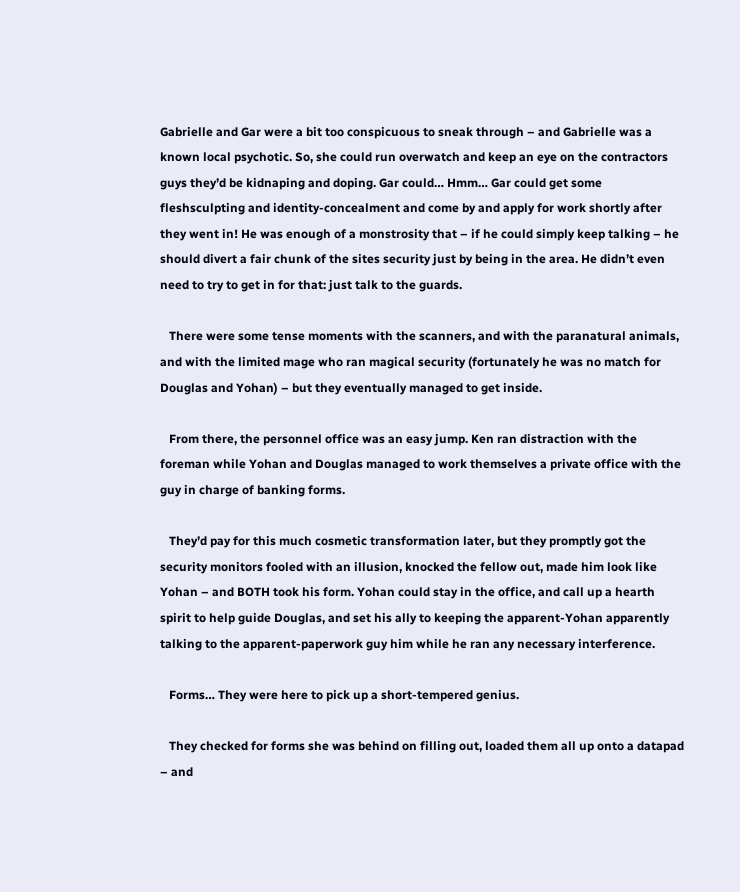Gabrielle and Gar were a bit too conspicuous to sneak through – and Gabrielle was a known local psychotic. So, she could run overwatch and keep an eye on the contractors guys they’d be kidnaping and doping. Gar could… Hmm… Gar could get some fleshsculpting and identity-concealment and come by and apply for work shortly after they went in! He was enough of a monstrosity that – if he could simply keep talking – he should divert a fair chunk of the sites security just by being in the area. He didn’t even need to try to get in for that: just talk to the guards.

   There were some tense moments with the scanners, and with the paranatural animals, and with the limited mage who ran magical security (fortunately he was no match for Douglas and Yohan) – but they eventually managed to get inside.

   From there, the personnel office was an easy jump. Ken ran distraction with the foreman while Yohan and Douglas managed to work themselves a private office with the guy in charge of banking forms.

   They’d pay for this much cosmetic transformation later, but they promptly got the security monitors fooled with an illusion, knocked the fellow out, made him look like Yohan – and BOTH took his form. Yohan could stay in the office, and call up a hearth spirit to help guide Douglas, and set his ally to keeping the apparent-Yohan apparently talking to the apparent-paperwork guy him while he ran any necessary interference.

   Forms… They were here to pick up a short-tempered genius.

   They checked for forms she was behind on filling out, loaded them all up onto a datapad – and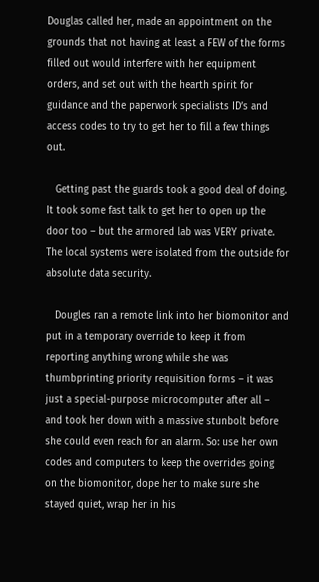Douglas called her, made an appointment on the grounds that not having at least a FEW of the forms filled out would interfere with her equipment orders, and set out with the hearth spirit for guidance and the paperwork specialists ID’s and access codes to try to get her to fill a few things out.

   Getting past the guards took a good deal of doing. It took some fast talk to get her to open up the door too – but the armored lab was VERY private. The local systems were isolated from the outside for absolute data security.

   Dougles ran a remote link into her biomonitor and put in a temporary override to keep it from reporting anything wrong while she was thumbprinting priority requisition forms – it was just a special-purpose microcomputer after all – and took her down with a massive stunbolt before she could even reach for an alarm. So: use her own codes and computers to keep the overrides going on the biomonitor, dope her to make sure she stayed quiet, wrap her in his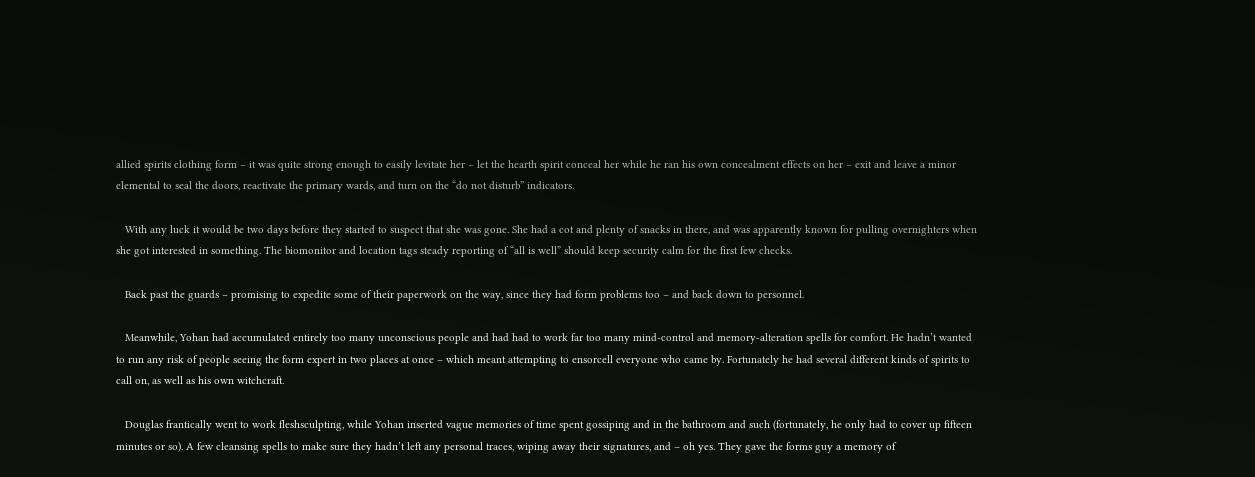allied spirits clothing form – it was quite strong enough to easily levitate her – let the hearth spirit conceal her while he ran his own concealment effects on her – exit and leave a minor elemental to seal the doors, reactivate the primary wards, and turn on the “do not disturb” indicators.

   With any luck it would be two days before they started to suspect that she was gone. She had a cot and plenty of snacks in there, and was apparently known for pulling overnighters when she got interested in something. The biomonitor and location tags steady reporting of “all is well” should keep security calm for the first few checks.

   Back past the guards – promising to expedite some of their paperwork on the way, since they had form problems too – and back down to personnel.

   Meanwhile, Yohan had accumulated entirely too many unconscious people and had had to work far too many mind-control and memory-alteration spells for comfort. He hadn’t wanted to run any risk of people seeing the form expert in two places at once – which meant attempting to ensorcell everyone who came by. Fortunately he had several different kinds of spirits to call on, as well as his own witchcraft.

   Douglas frantically went to work fleshsculpting, while Yohan inserted vague memories of time spent gossiping and in the bathroom and such (fortunately, he only had to cover up fifteen minutes or so). A few cleansing spells to make sure they hadn’t left any personal traces, wiping away their signatures, and – oh yes. They gave the forms guy a memory of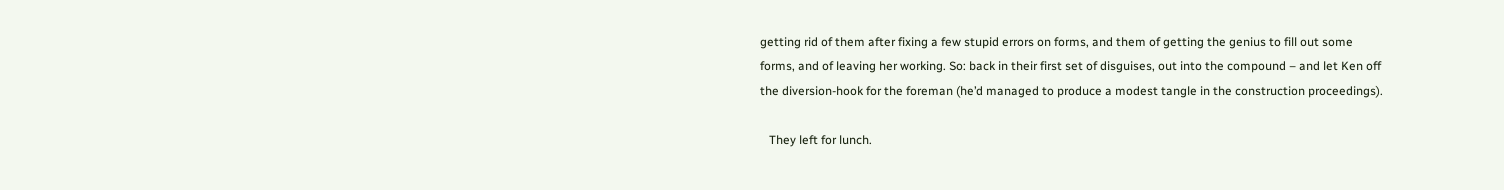getting rid of them after fixing a few stupid errors on forms, and them of getting the genius to fill out some forms, and of leaving her working. So: back in their first set of disguises, out into the compound – and let Ken off the diversion-hook for the foreman (he’d managed to produce a modest tangle in the construction proceedings).

   They left for lunch.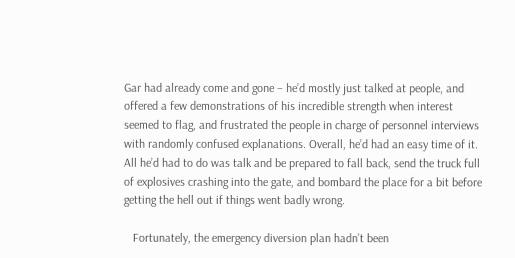Gar had already come and gone – he’d mostly just talked at people, and offered a few demonstrations of his incredible strength when interest seemed to flag, and frustrated the people in charge of personnel interviews with randomly confused explanations. Overall, he’d had an easy time of it. All he’d had to do was talk and be prepared to fall back, send the truck full of explosives crashing into the gate, and bombard the place for a bit before getting the hell out if things went badly wrong.

   Fortunately, the emergency diversion plan hadn’t been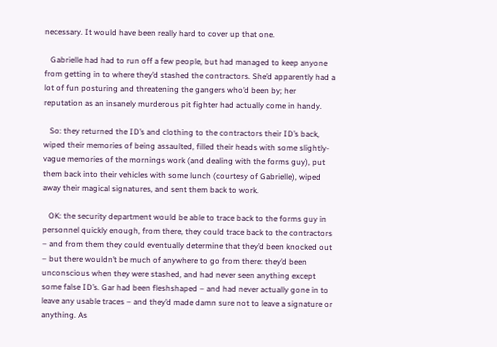necessary. It would have been really hard to cover up that one.

   Gabrielle had had to run off a few people, but had managed to keep anyone from getting in to where they’d stashed the contractors. She’d apparently had a lot of fun posturing and threatening the gangers who’d been by; her reputation as an insanely murderous pit fighter had actually come in handy.

   So: they returned the ID’s and clothing to the contractors their ID’s back, wiped their memories of being assaulted, filled their heads with some slightly-vague memories of the mornings work (and dealing with the forms guy), put them back into their vehicles with some lunch (courtesy of Gabrielle), wiped away their magical signatures, and sent them back to work.

   OK: the security department would be able to trace back to the forms guy in personnel quickly enough, from there, they could trace back to the contractors – and from them they could eventually determine that they’d been knocked out – but there wouldn’t be much of anywhere to go from there: they’d been unconscious when they were stashed, and had never seen anything except some false ID’s. Gar had been fleshshaped – and had never actually gone in to leave any usable traces – and they’d made damn sure not to leave a signature or anything. As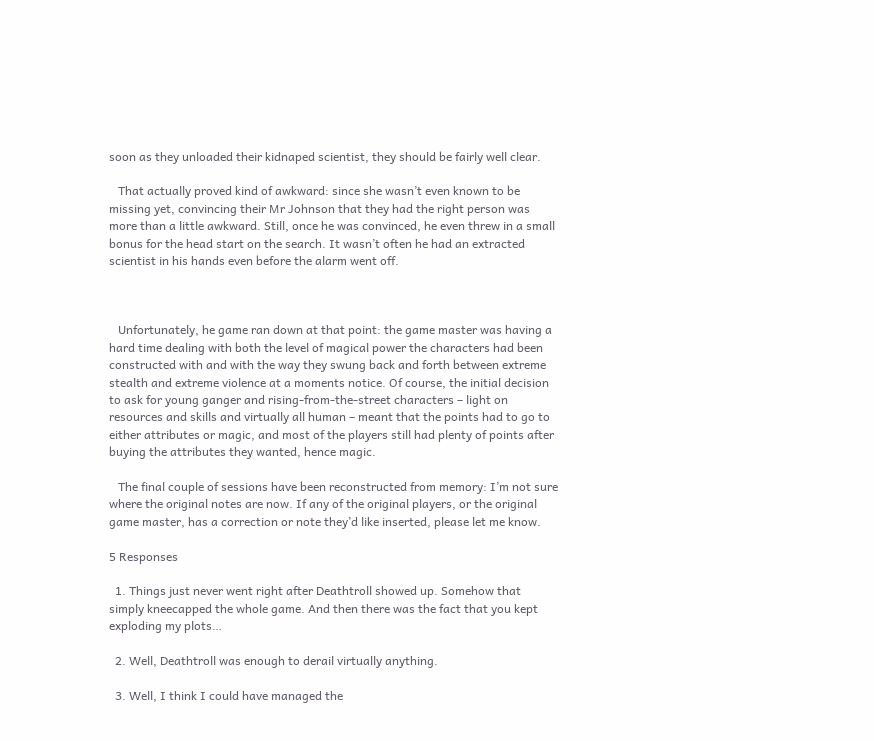soon as they unloaded their kidnaped scientist, they should be fairly well clear.

   That actually proved kind of awkward: since she wasn’t even known to be missing yet, convincing their Mr Johnson that they had the right person was more than a little awkward. Still, once he was convinced, he even threw in a small bonus for the head start on the search. It wasn’t often he had an extracted scientist in his hands even before the alarm went off.



   Unfortunately, he game ran down at that point: the game master was having a hard time dealing with both the level of magical power the characters had been constructed with and with the way they swung back and forth between extreme stealth and extreme violence at a moments notice. Of course, the initial decision to ask for young ganger and rising-from-the-street characters – light on resources and skills and virtually all human – meant that the points had to go to either attributes or magic, and most of the players still had plenty of points after buying the attributes they wanted, hence magic.

   The final couple of sessions have been reconstructed from memory: I’m not sure where the original notes are now. If any of the original players, or the original game master, has a correction or note they’d like inserted, please let me know.

5 Responses

  1. Things just never went right after Deathtroll showed up. Somehow that simply kneecapped the whole game. And then there was the fact that you kept exploding my plots…

  2. Well, Deathtroll was enough to derail virtually anything.

  3. Well, I think I could have managed the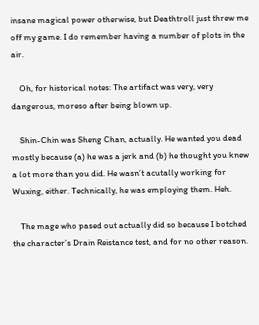insane magical power otherwise, but Deathtroll just threw me off my game. I do remember having a number of plots in the air.

    Oh, for historical notes: The artifact was very, very dangerous, moreso after being blown up.

    Shin-Chin was Sheng Chan, actually. He wanted you dead mostly because (a) he was a jerk and (b) he thought you knew a lot more than you did. He wasn’t acutally working for Wuxing, either. Technically, he was employing them. Heh.

    The mage who pased out actually did so because I botched the character’s Drain Reistance test, and for no other reason.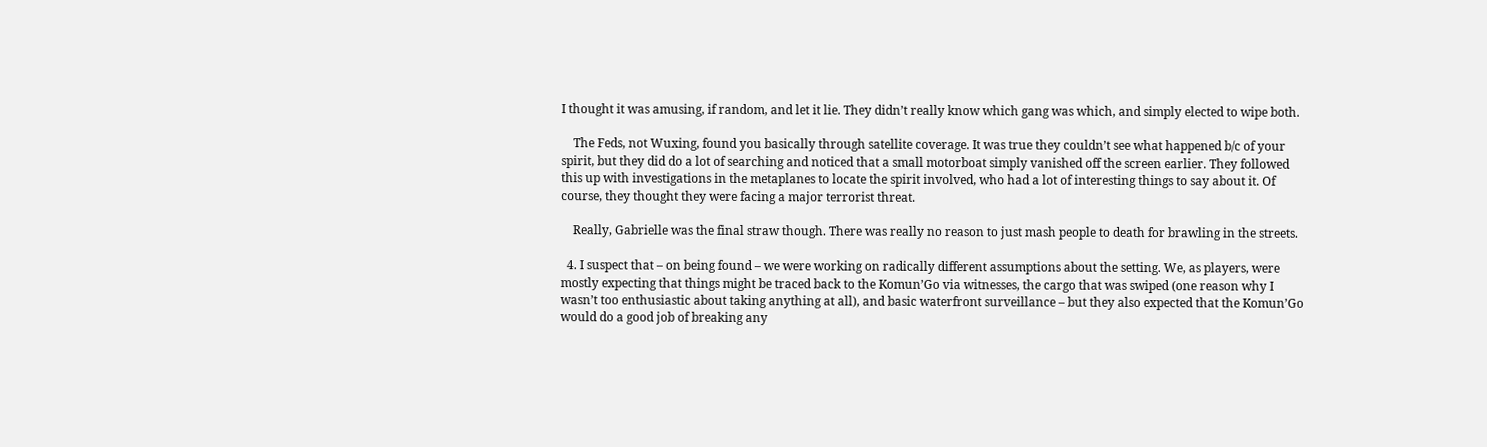I thought it was amusing, if random, and let it lie. They didn’t really know which gang was which, and simply elected to wipe both.

    The Feds, not Wuxing, found you basically through satellite coverage. It was true they couldn’t see what happened b/c of your spirit, but they did do a lot of searching and noticed that a small motorboat simply vanished off the screen earlier. They followed this up with investigations in the metaplanes to locate the spirit involved, who had a lot of interesting things to say about it. Of course, they thought they were facing a major terrorist threat.

    Really, Gabrielle was the final straw though. There was really no reason to just mash people to death for brawling in the streets.

  4. I suspect that – on being found – we were working on radically different assumptions about the setting. We, as players, were mostly expecting that things might be traced back to the Komun’Go via witnesses, the cargo that was swiped (one reason why I wasn’t too enthusiastic about taking anything at all), and basic waterfront surveillance – but they also expected that the Komun’Go would do a good job of breaking any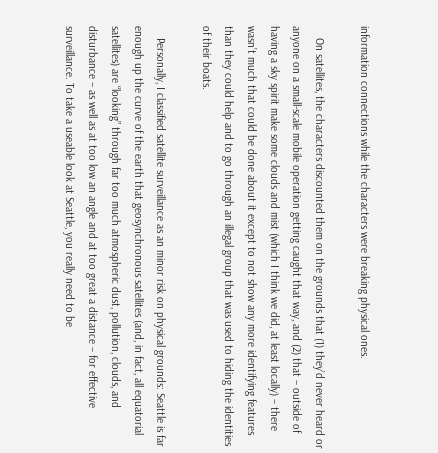information connections while the characters were breaking physical ones.

    On satellites, the characters discounted them on the grounds that (1) they’d never heard or anyone on a small-scale mobile operation getting caught that way, and (2) that – outside of having a sky spirit make some clouds and mist (which I think we did, at least locally) – there wasn’t much that could be done about it except to not show any more identifying features than they could help and to go through an illegal group that was used to hiding the identities of their boats.

    Personally, I classified satellite surveillance as an minor risk on physical grounds: Seattle is far enough up the curve of the earth that geosynchronous satellites (and, in fact, all equatorial satellites) are “looking” through far too much atmospheric dust, pollution, clouds, and disturbance – as well as at too low an angle and at too great a distance – for effective surveillance. To take a useable look at Seattle, you really need to be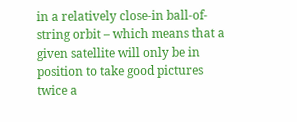in a relatively close-in ball-of-string orbit – which means that a given satellite will only be in position to take good pictures twice a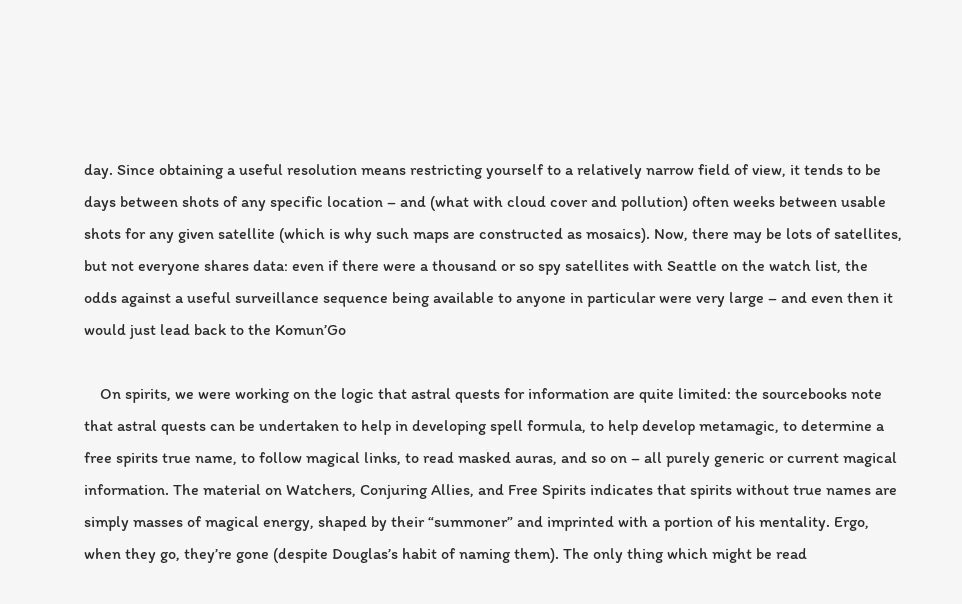day. Since obtaining a useful resolution means restricting yourself to a relatively narrow field of view, it tends to be days between shots of any specific location – and (what with cloud cover and pollution) often weeks between usable shots for any given satellite (which is why such maps are constructed as mosaics). Now, there may be lots of satellites, but not everyone shares data: even if there were a thousand or so spy satellites with Seattle on the watch list, the odds against a useful surveillance sequence being available to anyone in particular were very large – and even then it would just lead back to the Komun’Go

    On spirits, we were working on the logic that astral quests for information are quite limited: the sourcebooks note that astral quests can be undertaken to help in developing spell formula, to help develop metamagic, to determine a free spirits true name, to follow magical links, to read masked auras, and so on – all purely generic or current magical information. The material on Watchers, Conjuring Allies, and Free Spirits indicates that spirits without true names are simply masses of magical energy, shaped by their “summoner” and imprinted with a portion of his mentality. Ergo, when they go, they’re gone (despite Douglas’s habit of naming them). The only thing which might be read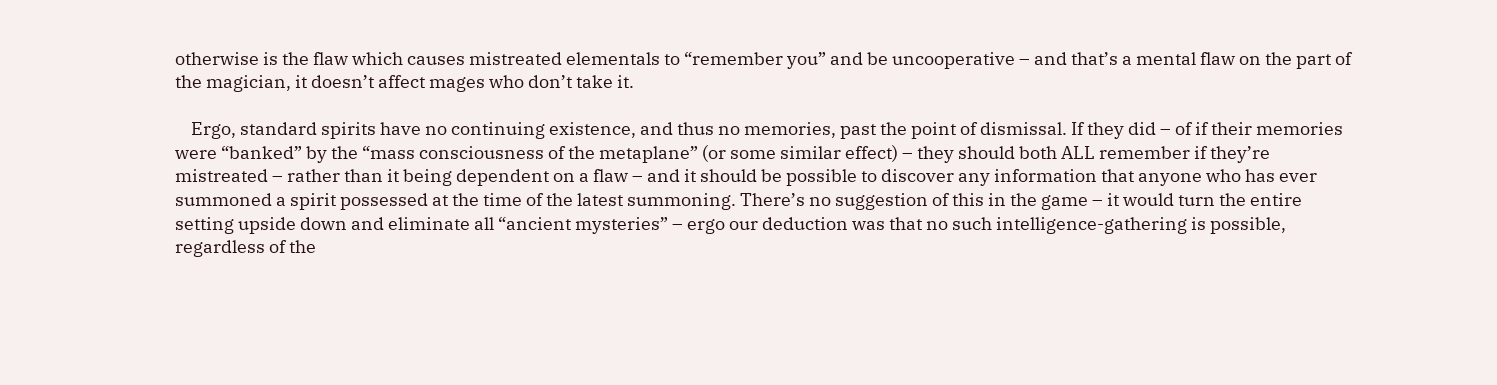otherwise is the flaw which causes mistreated elementals to “remember you” and be uncooperative – and that’s a mental flaw on the part of the magician, it doesn’t affect mages who don’t take it.

    Ergo, standard spirits have no continuing existence, and thus no memories, past the point of dismissal. If they did – of if their memories were “banked” by the “mass consciousness of the metaplane” (or some similar effect) – they should both ALL remember if they’re mistreated – rather than it being dependent on a flaw – and it should be possible to discover any information that anyone who has ever summoned a spirit possessed at the time of the latest summoning. There’s no suggestion of this in the game – it would turn the entire setting upside down and eliminate all “ancient mysteries” – ergo our deduction was that no such intelligence-gathering is possible, regardless of the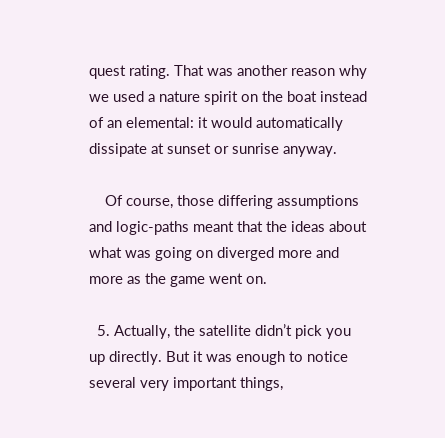quest rating. That was another reason why we used a nature spirit on the boat instead of an elemental: it would automatically dissipate at sunset or sunrise anyway.

    Of course, those differing assumptions and logic-paths meant that the ideas about what was going on diverged more and more as the game went on.

  5. Actually, the satellite didn’t pick you up directly. But it was enough to notice several very important things,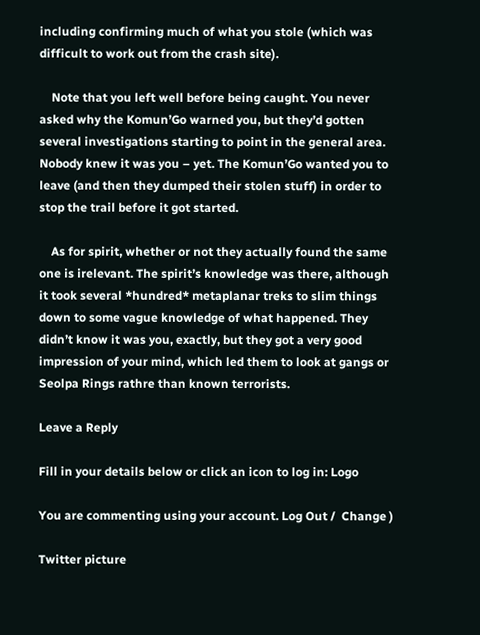including confirming much of what you stole (which was difficult to work out from the crash site).

    Note that you left well before being caught. You never asked why the Komun’Go warned you, but they’d gotten several investigations starting to point in the general area. Nobody knew it was you – yet. The Komun’Go wanted you to leave (and then they dumped their stolen stuff) in order to stop the trail before it got started.

    As for spirit, whether or not they actually found the same one is irelevant. The spirit’s knowledge was there, although it took several *hundred* metaplanar treks to slim things down to some vague knowledge of what happened. They didn’t know it was you, exactly, but they got a very good impression of your mind, which led them to look at gangs or Seolpa Rings rathre than known terrorists.

Leave a Reply

Fill in your details below or click an icon to log in: Logo

You are commenting using your account. Log Out /  Change )

Twitter picture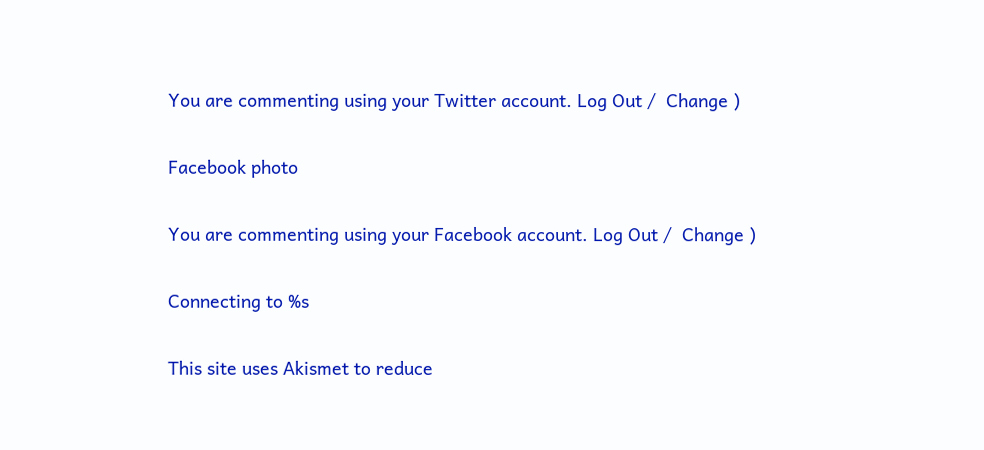You are commenting using your Twitter account. Log Out /  Change )

Facebook photo

You are commenting using your Facebook account. Log Out /  Change )

Connecting to %s

This site uses Akismet to reduce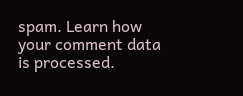spam. Learn how your comment data is processed.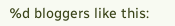%d bloggers like this: